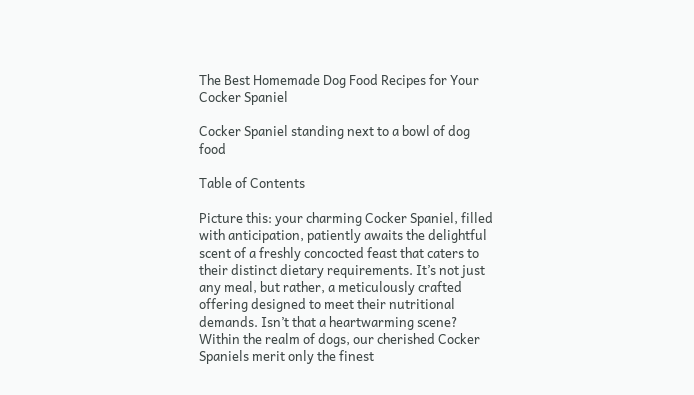The Best Homemade Dog Food Recipes for Your Cocker Spaniel

Cocker Spaniel standing next to a bowl of dog food

Table of Contents

Picture this: your charming Cocker Spaniel, filled with anticipation, patiently awaits the delightful scent of a freshly concocted feast that caters to their distinct dietary requirements. It’s not just any meal, but rather, a meticulously crafted offering designed to meet their nutritional demands. Isn’t that a heartwarming scene? Within the realm of dogs, our cherished Cocker Spaniels merit only the finest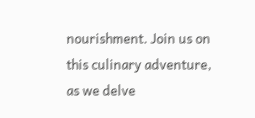nourishment. Join us on this culinary adventure, as we delve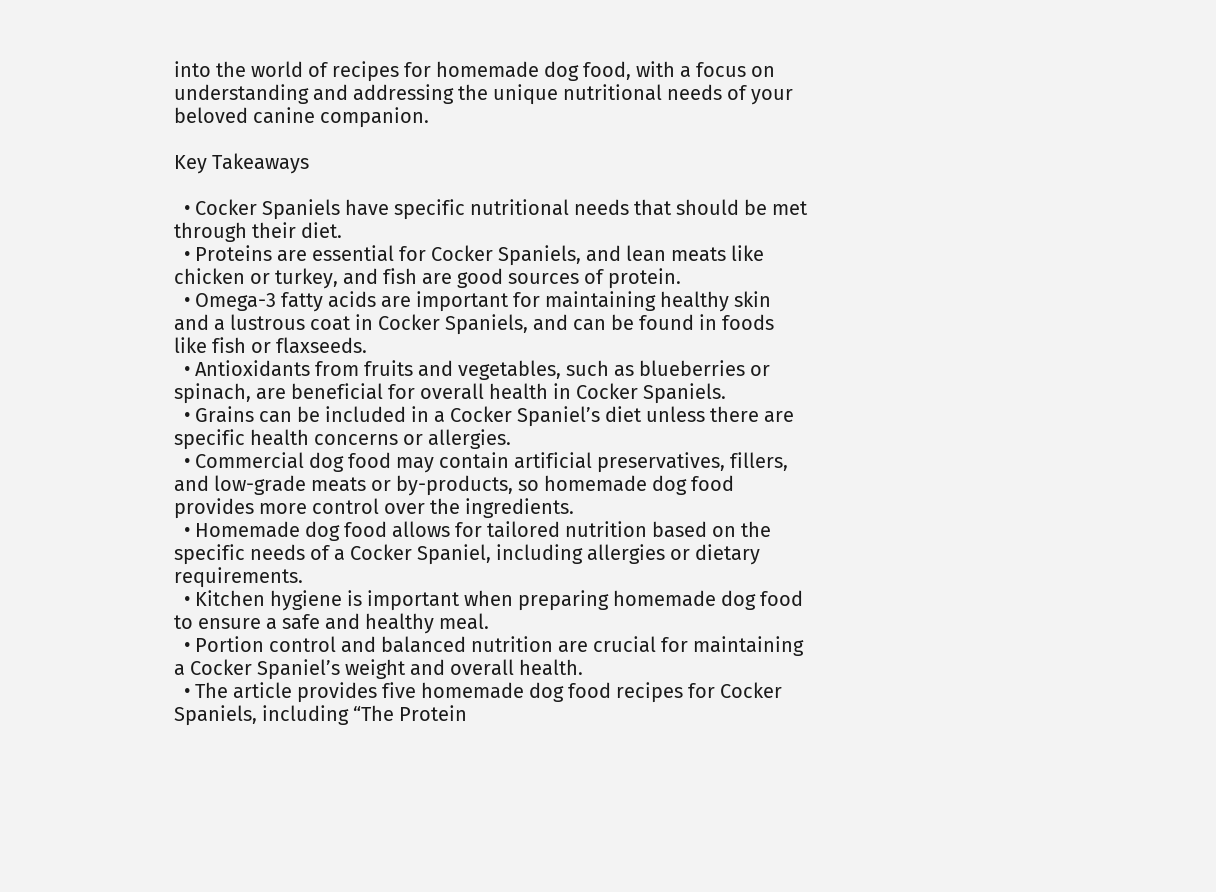into the world of recipes for homemade dog food, with a focus on understanding and addressing the unique nutritional needs of your beloved canine companion.

Key Takeaways

  • Cocker Spaniels have specific nutritional needs that should be met through their diet.
  • Proteins are essential for Cocker Spaniels, and lean meats like chicken or turkey, and fish are good sources of protein.
  • Omega-3 fatty acids are important for maintaining healthy skin and a lustrous coat in Cocker Spaniels, and can be found in foods like fish or flaxseeds.
  • Antioxidants from fruits and vegetables, such as blueberries or spinach, are beneficial for overall health in Cocker Spaniels.
  • Grains can be included in a Cocker Spaniel’s diet unless there are specific health concerns or allergies.
  • Commercial dog food may contain artificial preservatives, fillers, and low-grade meats or by-products, so homemade dog food provides more control over the ingredients.
  • Homemade dog food allows for tailored nutrition based on the specific needs of a Cocker Spaniel, including allergies or dietary requirements.
  • Kitchen hygiene is important when preparing homemade dog food to ensure a safe and healthy meal.
  • Portion control and balanced nutrition are crucial for maintaining a Cocker Spaniel’s weight and overall health.
  • The article provides five homemade dog food recipes for Cocker Spaniels, including “The Protein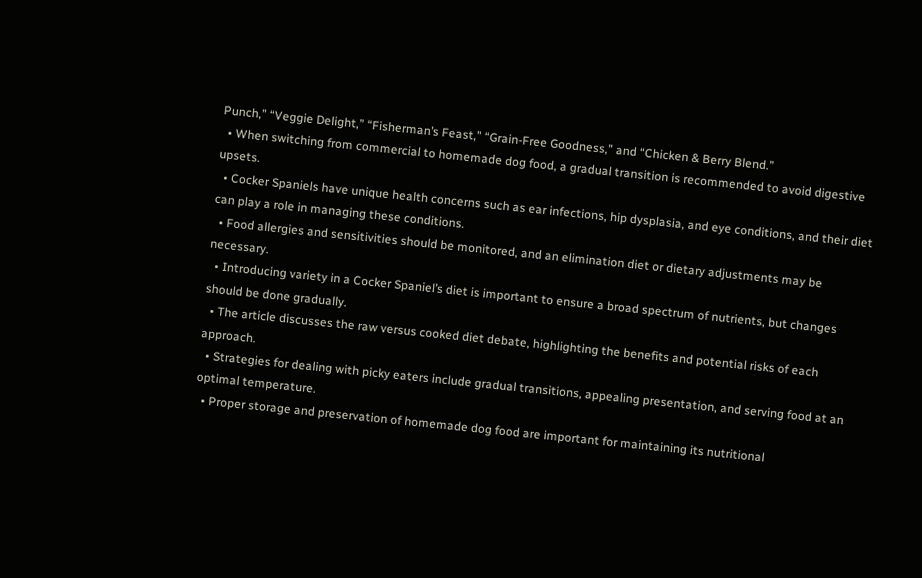Punch,” “Veggie Delight,” “Fisherman’s Feast,” “Grain-Free Goodness,” and “Chicken & Berry Blend.”
  • When switching from commercial to homemade dog food, a gradual transition is recommended to avoid digestive upsets.
  • Cocker Spaniels have unique health concerns such as ear infections, hip dysplasia, and eye conditions, and their diet can play a role in managing these conditions.
  • Food allergies and sensitivities should be monitored, and an elimination diet or dietary adjustments may be necessary.
  • Introducing variety in a Cocker Spaniel’s diet is important to ensure a broad spectrum of nutrients, but changes should be done gradually.
  • The article discusses the raw versus cooked diet debate, highlighting the benefits and potential risks of each approach.
  • Strategies for dealing with picky eaters include gradual transitions, appealing presentation, and serving food at an optimal temperature.
  • Proper storage and preservation of homemade dog food are important for maintaining its nutritional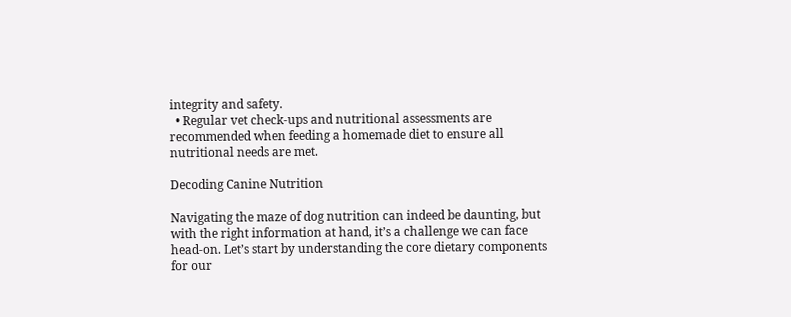integrity and safety.
  • Regular vet check-ups and nutritional assessments are recommended when feeding a homemade diet to ensure all nutritional needs are met.

Decoding Canine Nutrition

Navigating the maze of dog nutrition can indeed be daunting, but with the right information at hand, it’s a challenge we can face head-on. Let’s start by understanding the core dietary components for our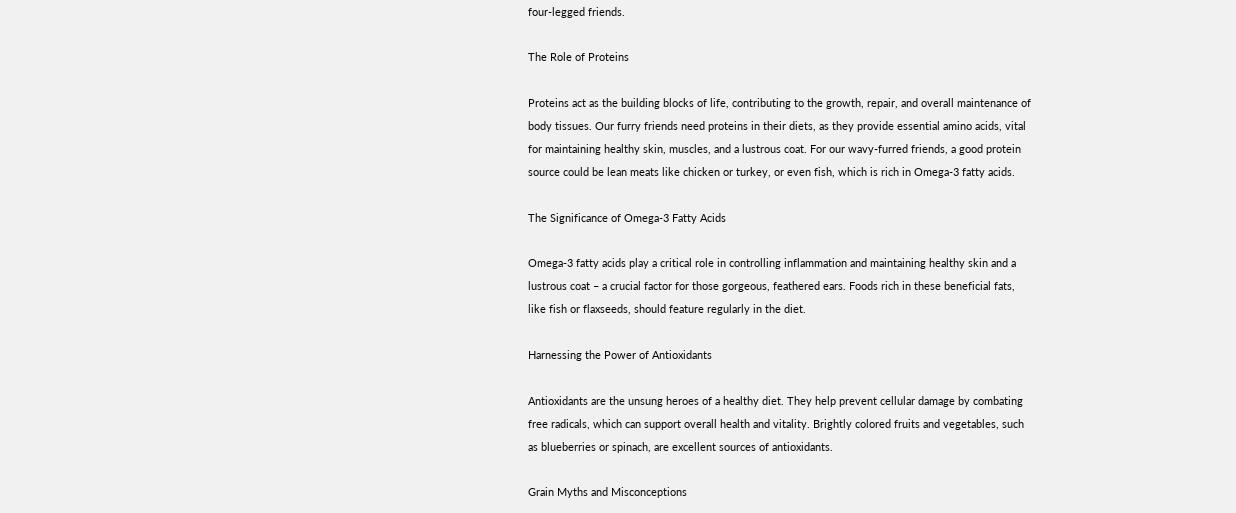four-legged friends.

The Role of Proteins

Proteins act as the building blocks of life, contributing to the growth, repair, and overall maintenance of body tissues. Our furry friends need proteins in their diets, as they provide essential amino acids, vital for maintaining healthy skin, muscles, and a lustrous coat. For our wavy-furred friends, a good protein source could be lean meats like chicken or turkey, or even fish, which is rich in Omega-3 fatty acids.

The Significance of Omega-3 Fatty Acids

Omega-3 fatty acids play a critical role in controlling inflammation and maintaining healthy skin and a lustrous coat – a crucial factor for those gorgeous, feathered ears. Foods rich in these beneficial fats, like fish or flaxseeds, should feature regularly in the diet.

Harnessing the Power of Antioxidants

Antioxidants are the unsung heroes of a healthy diet. They help prevent cellular damage by combating free radicals, which can support overall health and vitality. Brightly colored fruits and vegetables, such as blueberries or spinach, are excellent sources of antioxidants.

Grain Myths and Misconceptions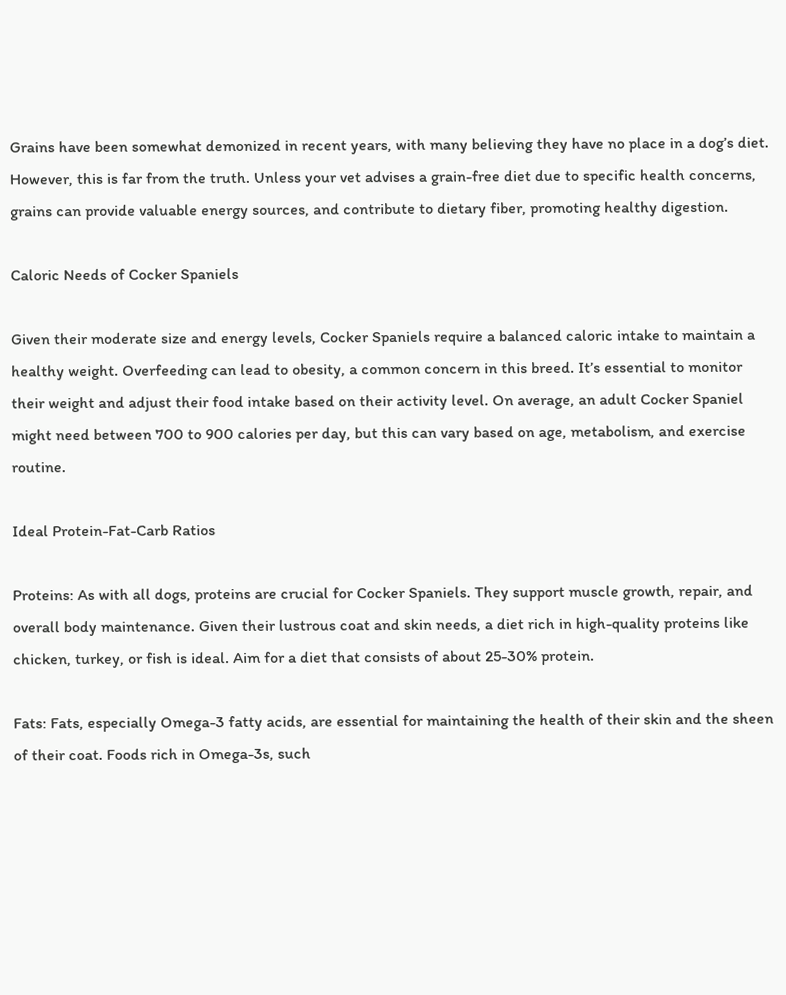Grains have been somewhat demonized in recent years, with many believing they have no place in a dog’s diet. However, this is far from the truth. Unless your vet advises a grain-free diet due to specific health concerns, grains can provide valuable energy sources, and contribute to dietary fiber, promoting healthy digestion.

Caloric Needs of Cocker Spaniels

Given their moderate size and energy levels, Cocker Spaniels require a balanced caloric intake to maintain a healthy weight. Overfeeding can lead to obesity, a common concern in this breed. It’s essential to monitor their weight and adjust their food intake based on their activity level. On average, an adult Cocker Spaniel might need between 700 to 900 calories per day, but this can vary based on age, metabolism, and exercise routine.

Ideal Protein-Fat-Carb Ratios

Proteins: As with all dogs, proteins are crucial for Cocker Spaniels. They support muscle growth, repair, and overall body maintenance. Given their lustrous coat and skin needs, a diet rich in high-quality proteins like chicken, turkey, or fish is ideal. Aim for a diet that consists of about 25-30% protein.

Fats: Fats, especially Omega-3 fatty acids, are essential for maintaining the health of their skin and the sheen of their coat. Foods rich in Omega-3s, such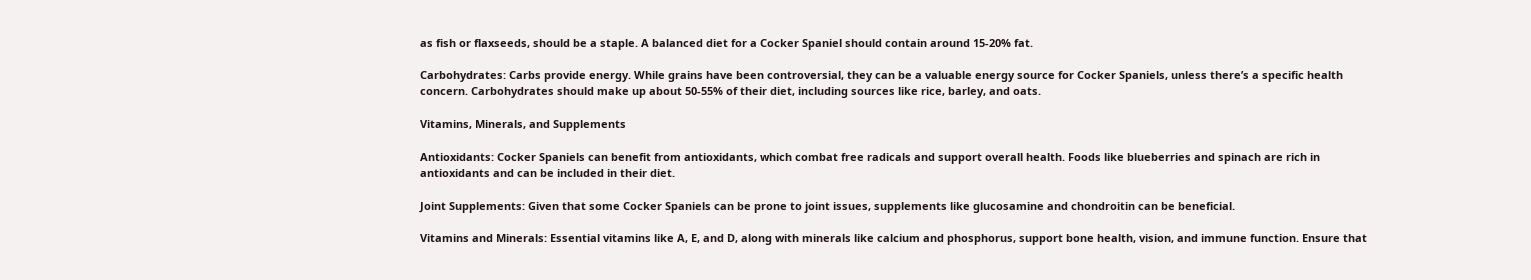as fish or flaxseeds, should be a staple. A balanced diet for a Cocker Spaniel should contain around 15-20% fat.

Carbohydrates: Carbs provide energy. While grains have been controversial, they can be a valuable energy source for Cocker Spaniels, unless there’s a specific health concern. Carbohydrates should make up about 50-55% of their diet, including sources like rice, barley, and oats.

Vitamins, Minerals, and Supplements

Antioxidants: Cocker Spaniels can benefit from antioxidants, which combat free radicals and support overall health. Foods like blueberries and spinach are rich in antioxidants and can be included in their diet.

Joint Supplements: Given that some Cocker Spaniels can be prone to joint issues, supplements like glucosamine and chondroitin can be beneficial.

Vitamins and Minerals: Essential vitamins like A, E, and D, along with minerals like calcium and phosphorus, support bone health, vision, and immune function. Ensure that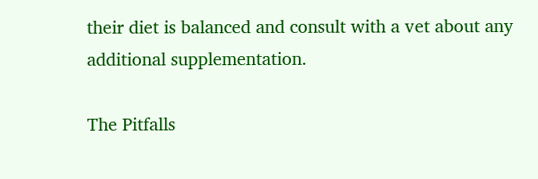their diet is balanced and consult with a vet about any additional supplementation.

The Pitfalls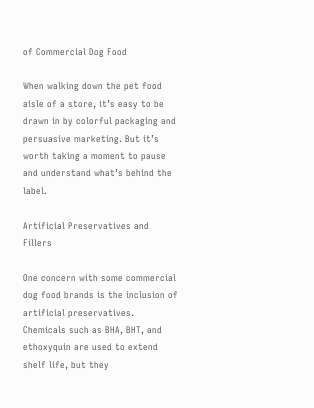of Commercial Dog Food

When walking down the pet food aisle of a store, it’s easy to be drawn in by colorful packaging and persuasive marketing. But it’s worth taking a moment to pause and understand what’s behind the label.

Artificial Preservatives and Fillers

One concern with some commercial dog food brands is the inclusion of artificial preservatives. Chemicals such as BHA, BHT, and ethoxyquin are used to extend shelf life, but they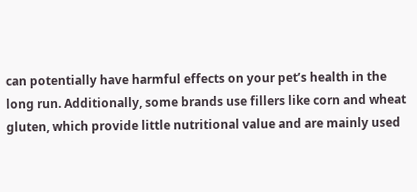can potentially have harmful effects on your pet’s health in the long run. Additionally, some brands use fillers like corn and wheat gluten, which provide little nutritional value and are mainly used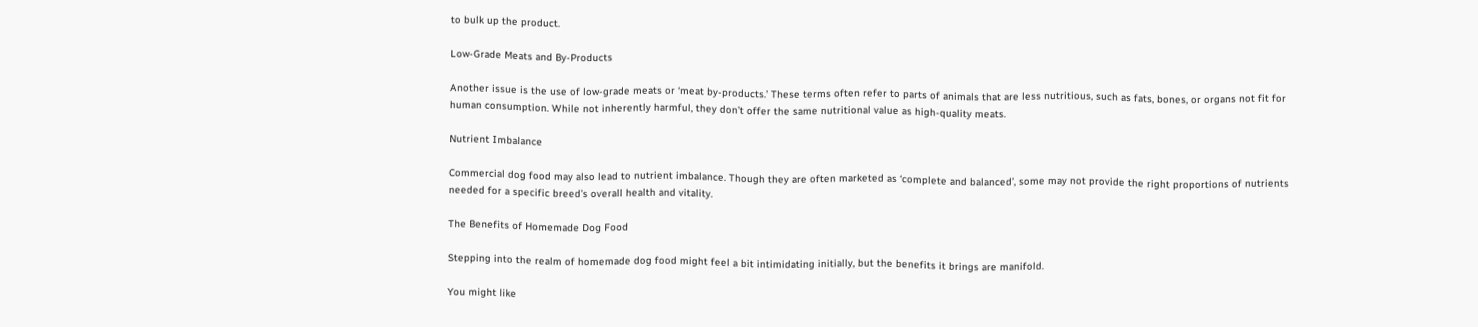to bulk up the product.

Low-Grade Meats and By-Products

Another issue is the use of low-grade meats or ‘meat by-products.’ These terms often refer to parts of animals that are less nutritious, such as fats, bones, or organs not fit for human consumption. While not inherently harmful, they don’t offer the same nutritional value as high-quality meats.

Nutrient Imbalance

Commercial dog food may also lead to nutrient imbalance. Though they are often marketed as ‘complete and balanced’, some may not provide the right proportions of nutrients needed for a specific breed’s overall health and vitality.

The Benefits of Homemade Dog Food

Stepping into the realm of homemade dog food might feel a bit intimidating initially, but the benefits it brings are manifold.

You might like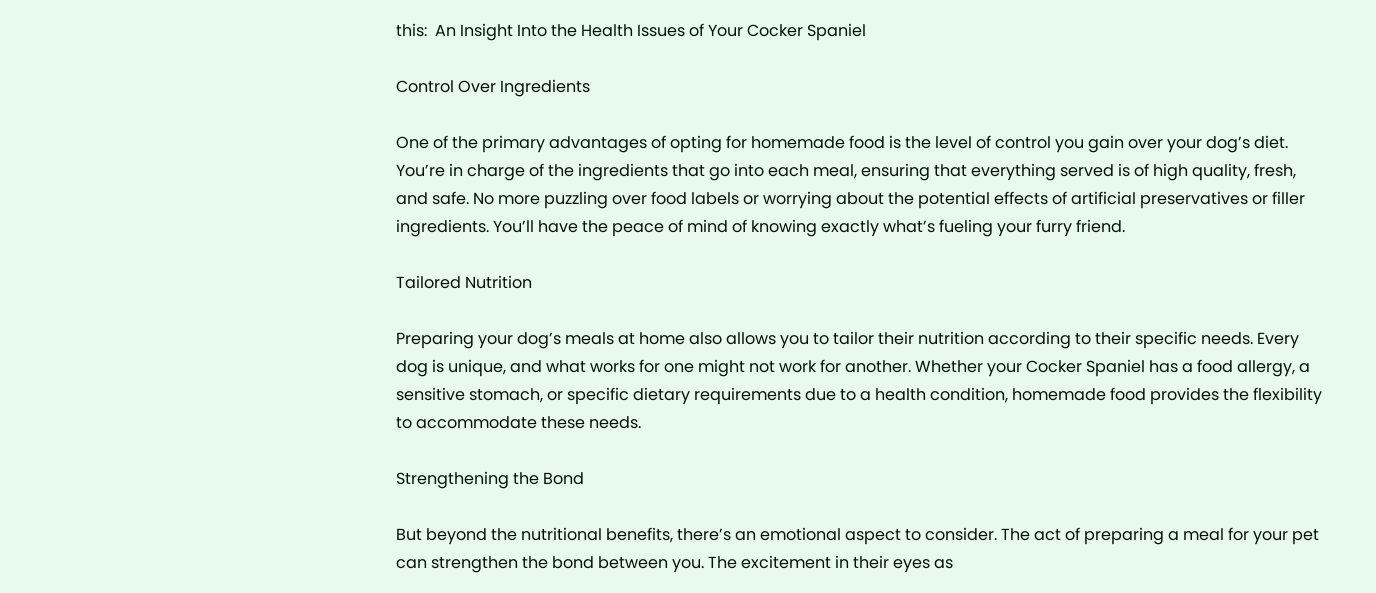this:  An Insight Into the Health Issues of Your Cocker Spaniel

Control Over Ingredients

One of the primary advantages of opting for homemade food is the level of control you gain over your dog’s diet. You’re in charge of the ingredients that go into each meal, ensuring that everything served is of high quality, fresh, and safe. No more puzzling over food labels or worrying about the potential effects of artificial preservatives or filler ingredients. You’ll have the peace of mind of knowing exactly what’s fueling your furry friend.

Tailored Nutrition

Preparing your dog’s meals at home also allows you to tailor their nutrition according to their specific needs. Every dog is unique, and what works for one might not work for another. Whether your Cocker Spaniel has a food allergy, a sensitive stomach, or specific dietary requirements due to a health condition, homemade food provides the flexibility to accommodate these needs.

Strengthening the Bond

But beyond the nutritional benefits, there’s an emotional aspect to consider. The act of preparing a meal for your pet can strengthen the bond between you. The excitement in their eyes as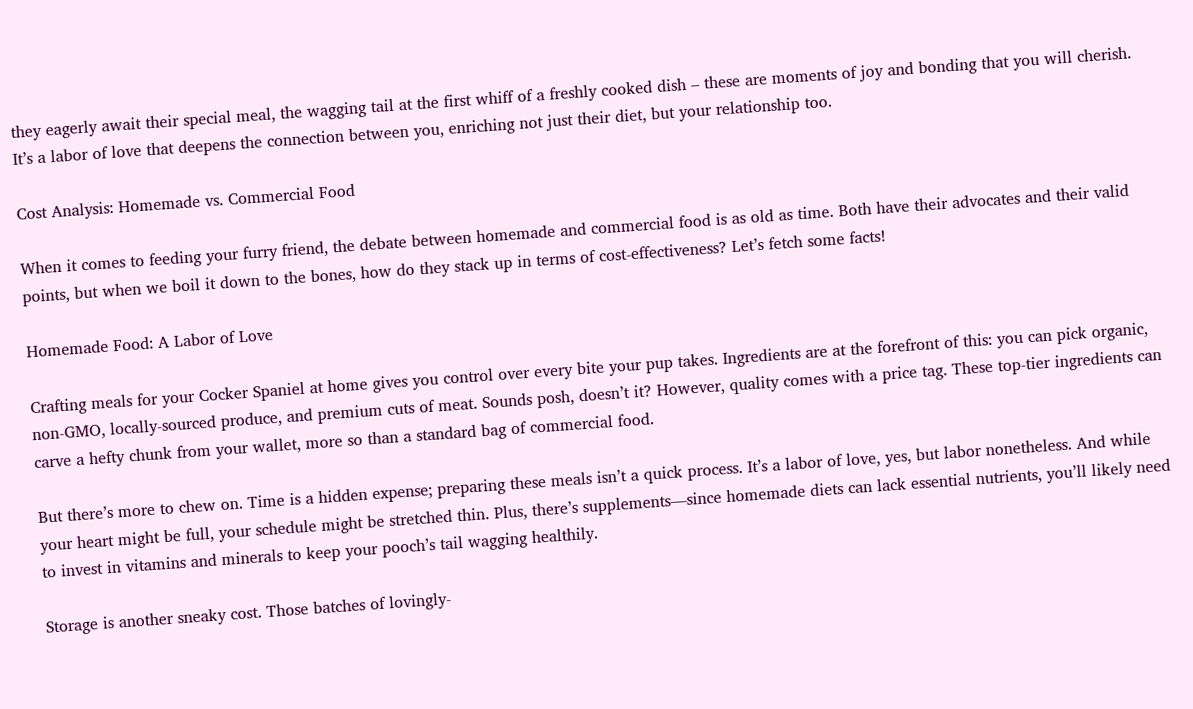they eagerly await their special meal, the wagging tail at the first whiff of a freshly cooked dish – these are moments of joy and bonding that you will cherish. It’s a labor of love that deepens the connection between you, enriching not just their diet, but your relationship too.

Cost Analysis: Homemade vs. Commercial Food

When it comes to feeding your furry friend, the debate between homemade and commercial food is as old as time. Both have their advocates and their valid points, but when we boil it down to the bones, how do they stack up in terms of cost-effectiveness? Let’s fetch some facts!

Homemade Food: A Labor of Love

Crafting meals for your Cocker Spaniel at home gives you control over every bite your pup takes. Ingredients are at the forefront of this: you can pick organic, non-GMO, locally-sourced produce, and premium cuts of meat. Sounds posh, doesn’t it? However, quality comes with a price tag. These top-tier ingredients can carve a hefty chunk from your wallet, more so than a standard bag of commercial food.

But there’s more to chew on. Time is a hidden expense; preparing these meals isn’t a quick process. It’s a labor of love, yes, but labor nonetheless. And while your heart might be full, your schedule might be stretched thin. Plus, there’s supplements—since homemade diets can lack essential nutrients, you’ll likely need to invest in vitamins and minerals to keep your pooch’s tail wagging healthily.

Storage is another sneaky cost. Those batches of lovingly-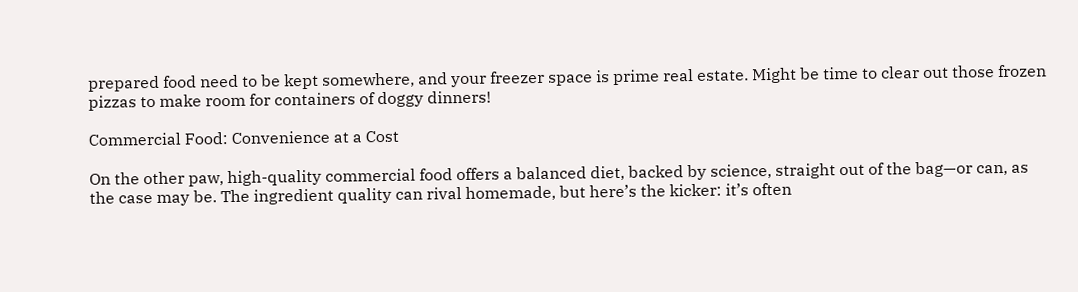prepared food need to be kept somewhere, and your freezer space is prime real estate. Might be time to clear out those frozen pizzas to make room for containers of doggy dinners!

Commercial Food: Convenience at a Cost

On the other paw, high-quality commercial food offers a balanced diet, backed by science, straight out of the bag—or can, as the case may be. The ingredient quality can rival homemade, but here’s the kicker: it’s often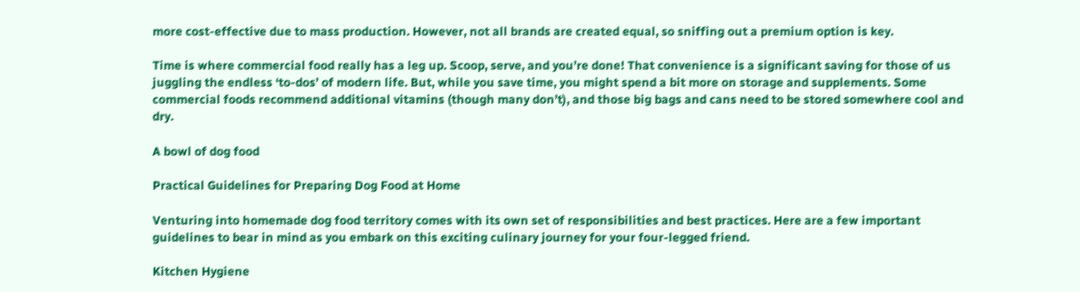more cost-effective due to mass production. However, not all brands are created equal, so sniffing out a premium option is key.

Time is where commercial food really has a leg up. Scoop, serve, and you’re done! That convenience is a significant saving for those of us juggling the endless ‘to-dos’ of modern life. But, while you save time, you might spend a bit more on storage and supplements. Some commercial foods recommend additional vitamins (though many don’t), and those big bags and cans need to be stored somewhere cool and dry.

A bowl of dog food

Practical Guidelines for Preparing Dog Food at Home

Venturing into homemade dog food territory comes with its own set of responsibilities and best practices. Here are a few important guidelines to bear in mind as you embark on this exciting culinary journey for your four-legged friend.

Kitchen Hygiene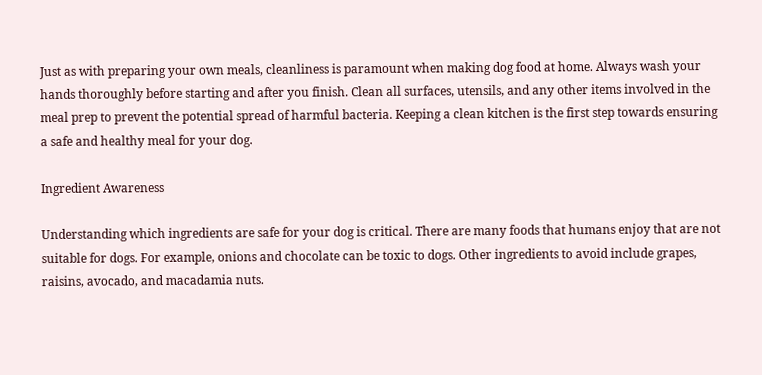Just as with preparing your own meals, cleanliness is paramount when making dog food at home. Always wash your hands thoroughly before starting and after you finish. Clean all surfaces, utensils, and any other items involved in the meal prep to prevent the potential spread of harmful bacteria. Keeping a clean kitchen is the first step towards ensuring a safe and healthy meal for your dog.

Ingredient Awareness

Understanding which ingredients are safe for your dog is critical. There are many foods that humans enjoy that are not suitable for dogs. For example, onions and chocolate can be toxic to dogs. Other ingredients to avoid include grapes, raisins, avocado, and macadamia nuts.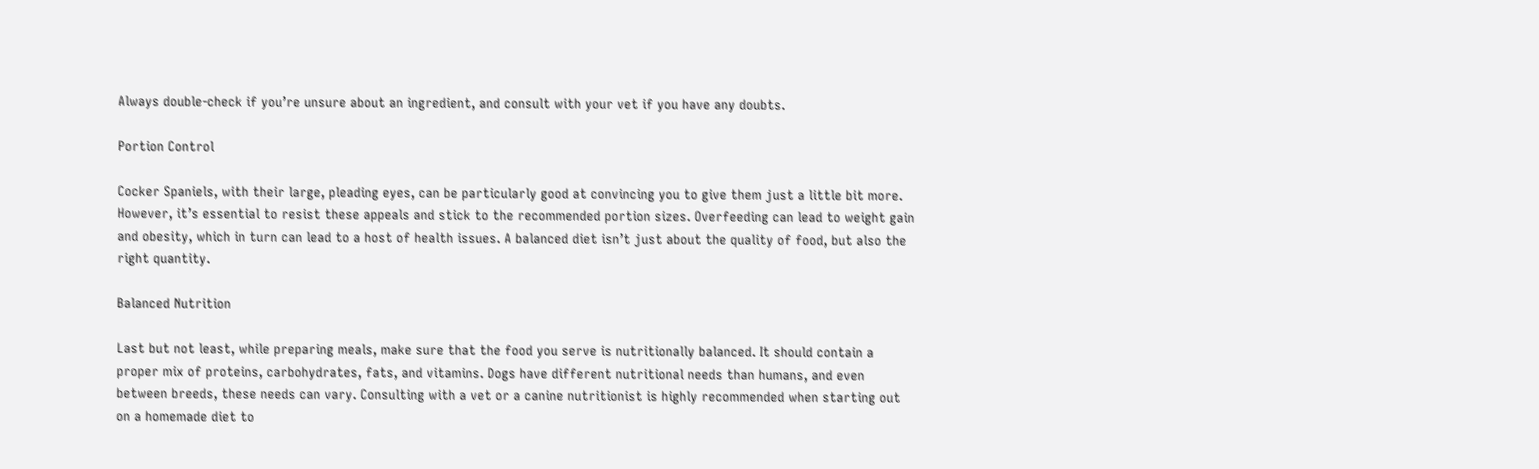Always double-check if you’re unsure about an ingredient, and consult with your vet if you have any doubts.

Portion Control

Cocker Spaniels, with their large, pleading eyes, can be particularly good at convincing you to give them just a little bit more. However, it’s essential to resist these appeals and stick to the recommended portion sizes. Overfeeding can lead to weight gain and obesity, which in turn can lead to a host of health issues. A balanced diet isn’t just about the quality of food, but also the right quantity.

Balanced Nutrition

Last but not least, while preparing meals, make sure that the food you serve is nutritionally balanced. It should contain a proper mix of proteins, carbohydrates, fats, and vitamins. Dogs have different nutritional needs than humans, and even between breeds, these needs can vary. Consulting with a vet or a canine nutritionist is highly recommended when starting out on a homemade diet to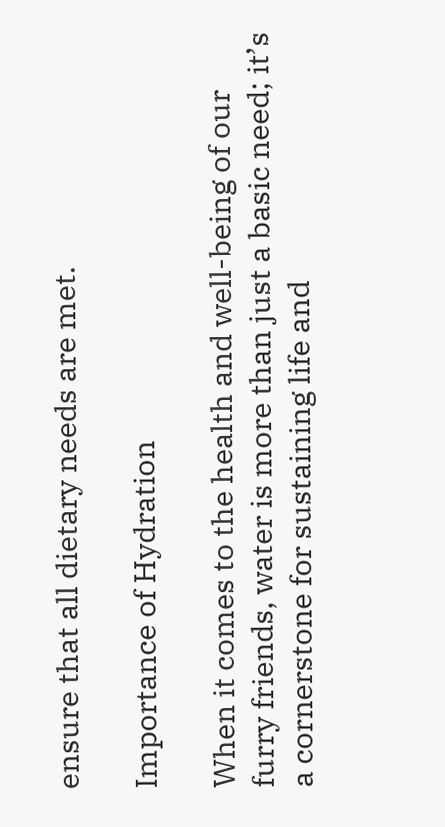ensure that all dietary needs are met.

Importance of Hydration

When it comes to the health and well-being of our furry friends, water is more than just a basic need; it’s a cornerstone for sustaining life and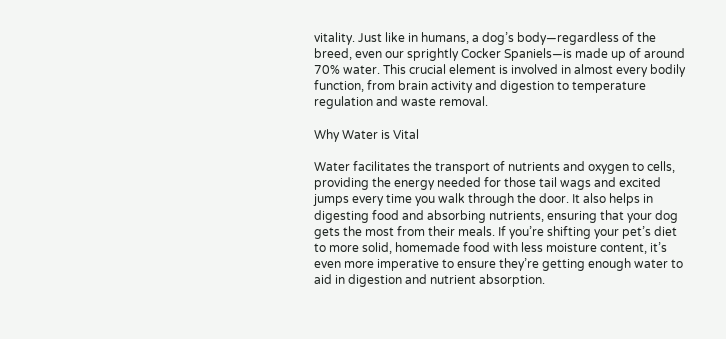vitality. Just like in humans, a dog’s body—regardless of the breed, even our sprightly Cocker Spaniels—is made up of around 70% water. This crucial element is involved in almost every bodily function, from brain activity and digestion to temperature regulation and waste removal.

Why Water is Vital

Water facilitates the transport of nutrients and oxygen to cells, providing the energy needed for those tail wags and excited jumps every time you walk through the door. It also helps in digesting food and absorbing nutrients, ensuring that your dog gets the most from their meals. If you’re shifting your pet’s diet to more solid, homemade food with less moisture content, it’s even more imperative to ensure they’re getting enough water to aid in digestion and nutrient absorption.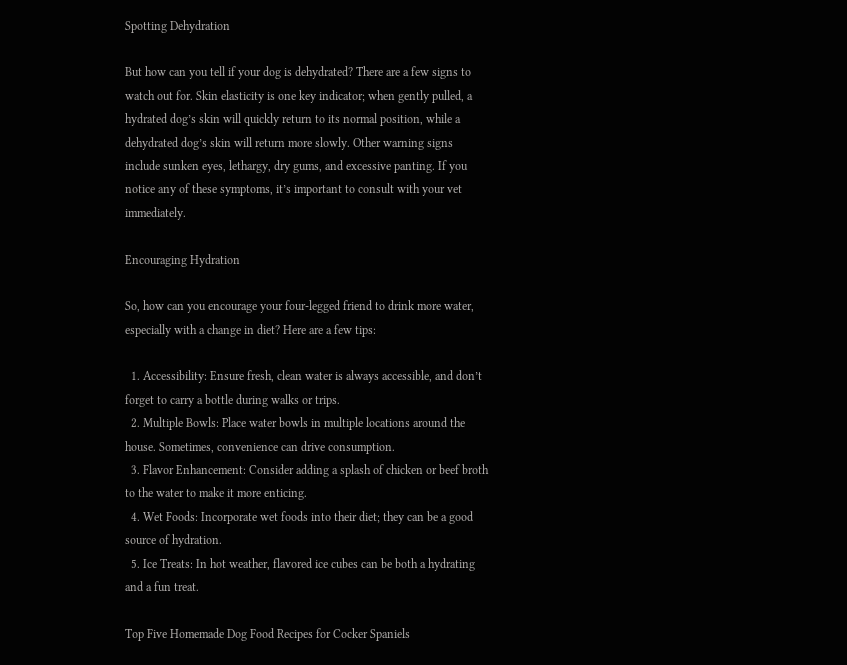Spotting Dehydration

But how can you tell if your dog is dehydrated? There are a few signs to watch out for. Skin elasticity is one key indicator; when gently pulled, a hydrated dog’s skin will quickly return to its normal position, while a dehydrated dog’s skin will return more slowly. Other warning signs include sunken eyes, lethargy, dry gums, and excessive panting. If you notice any of these symptoms, it’s important to consult with your vet immediately.

Encouraging Hydration

So, how can you encourage your four-legged friend to drink more water, especially with a change in diet? Here are a few tips:

  1. Accessibility: Ensure fresh, clean water is always accessible, and don’t forget to carry a bottle during walks or trips.
  2. Multiple Bowls: Place water bowls in multiple locations around the house. Sometimes, convenience can drive consumption.
  3. Flavor Enhancement: Consider adding a splash of chicken or beef broth to the water to make it more enticing.
  4. Wet Foods: Incorporate wet foods into their diet; they can be a good source of hydration.
  5. Ice Treats: In hot weather, flavored ice cubes can be both a hydrating and a fun treat.

Top Five Homemade Dog Food Recipes for Cocker Spaniels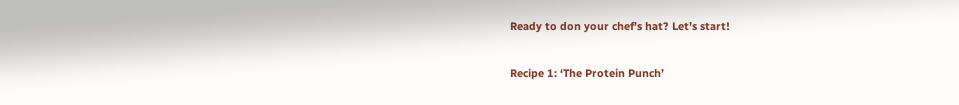Ready to don your chef’s hat? Let’s start!

Recipe 1: ‘The Protein Punch’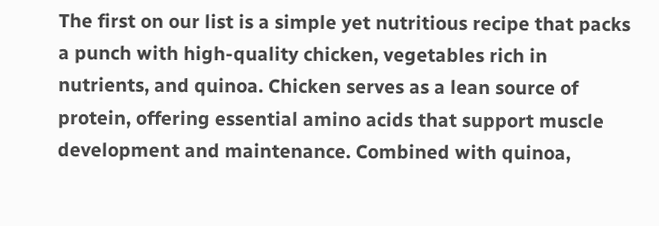The first on our list is a simple yet nutritious recipe that packs a punch with high-quality chicken, vegetables rich in nutrients, and quinoa. Chicken serves as a lean source of protein, offering essential amino acids that support muscle development and maintenance. Combined with quinoa,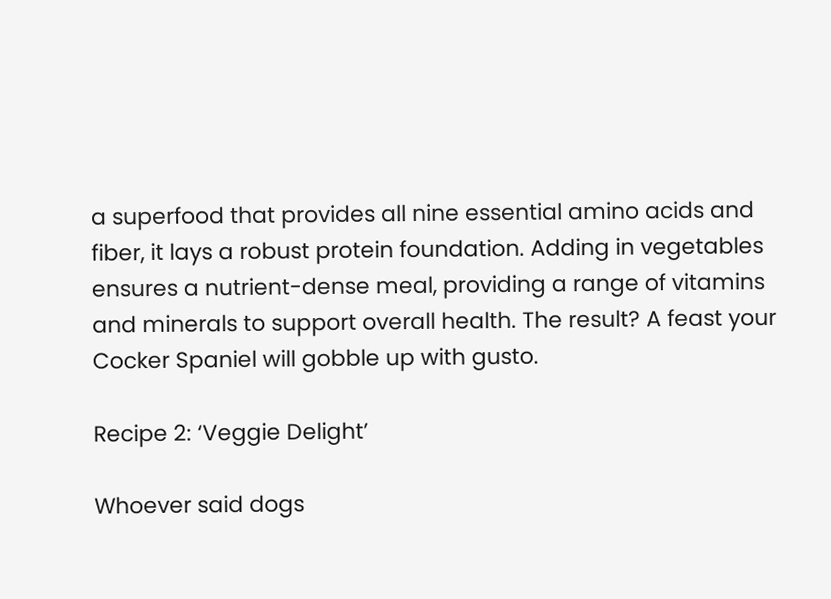a superfood that provides all nine essential amino acids and fiber, it lays a robust protein foundation. Adding in vegetables ensures a nutrient-dense meal, providing a range of vitamins and minerals to support overall health. The result? A feast your Cocker Spaniel will gobble up with gusto.

Recipe 2: ‘Veggie Delight’

Whoever said dogs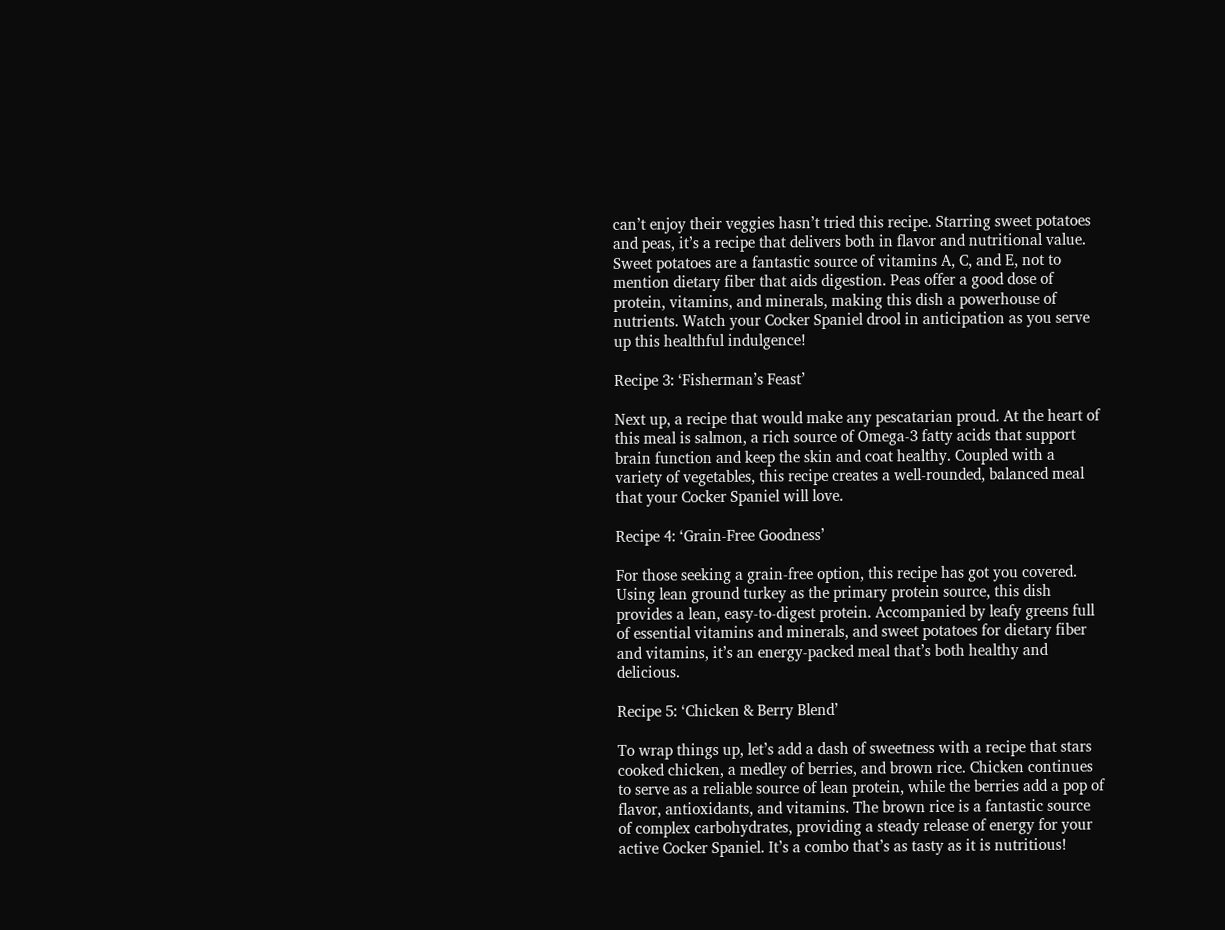can’t enjoy their veggies hasn’t tried this recipe. Starring sweet potatoes and peas, it’s a recipe that delivers both in flavor and nutritional value. Sweet potatoes are a fantastic source of vitamins A, C, and E, not to mention dietary fiber that aids digestion. Peas offer a good dose of protein, vitamins, and minerals, making this dish a powerhouse of nutrients. Watch your Cocker Spaniel drool in anticipation as you serve up this healthful indulgence!

Recipe 3: ‘Fisherman’s Feast’

Next up, a recipe that would make any pescatarian proud. At the heart of this meal is salmon, a rich source of Omega-3 fatty acids that support brain function and keep the skin and coat healthy. Coupled with a variety of vegetables, this recipe creates a well-rounded, balanced meal that your Cocker Spaniel will love.

Recipe 4: ‘Grain-Free Goodness’

For those seeking a grain-free option, this recipe has got you covered. Using lean ground turkey as the primary protein source, this dish provides a lean, easy-to-digest protein. Accompanied by leafy greens full of essential vitamins and minerals, and sweet potatoes for dietary fiber and vitamins, it’s an energy-packed meal that’s both healthy and delicious.

Recipe 5: ‘Chicken & Berry Blend’

To wrap things up, let’s add a dash of sweetness with a recipe that stars cooked chicken, a medley of berries, and brown rice. Chicken continues to serve as a reliable source of lean protein, while the berries add a pop of flavor, antioxidants, and vitamins. The brown rice is a fantastic source of complex carbohydrates, providing a steady release of energy for your active Cocker Spaniel. It’s a combo that’s as tasty as it is nutritious!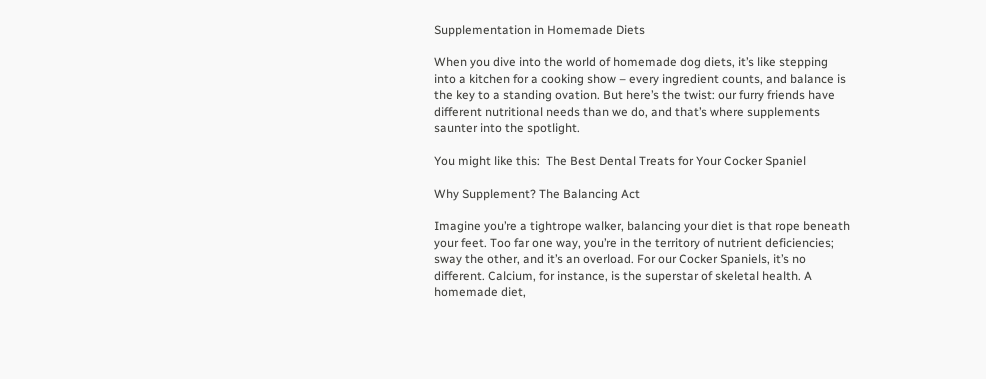Supplementation in Homemade Diets

When you dive into the world of homemade dog diets, it’s like stepping into a kitchen for a cooking show – every ingredient counts, and balance is the key to a standing ovation. But here’s the twist: our furry friends have different nutritional needs than we do, and that’s where supplements saunter into the spotlight.

You might like this:  The Best Dental Treats for Your Cocker Spaniel

Why Supplement? The Balancing Act

Imagine you’re a tightrope walker, balancing your diet is that rope beneath your feet. Too far one way, you’re in the territory of nutrient deficiencies; sway the other, and it’s an overload. For our Cocker Spaniels, it’s no different. Calcium, for instance, is the superstar of skeletal health. A homemade diet,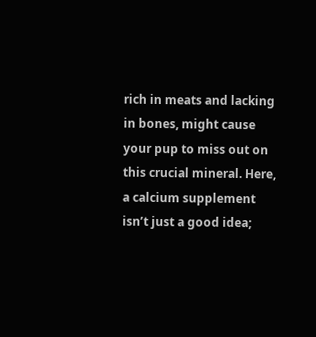rich in meats and lacking in bones, might cause your pup to miss out on this crucial mineral. Here, a calcium supplement isn’t just a good idea;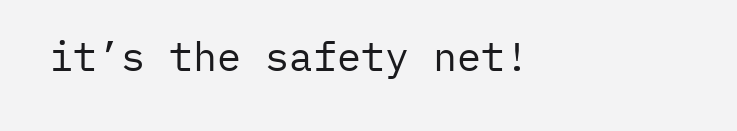it’s the safety net!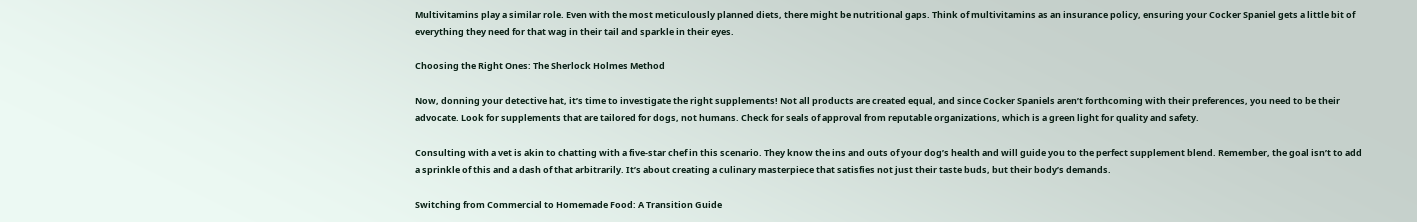Multivitamins play a similar role. Even with the most meticulously planned diets, there might be nutritional gaps. Think of multivitamins as an insurance policy, ensuring your Cocker Spaniel gets a little bit of everything they need for that wag in their tail and sparkle in their eyes.

Choosing the Right Ones: The Sherlock Holmes Method

Now, donning your detective hat, it’s time to investigate the right supplements! Not all products are created equal, and since Cocker Spaniels aren’t forthcoming with their preferences, you need to be their advocate. Look for supplements that are tailored for dogs, not humans. Check for seals of approval from reputable organizations, which is a green light for quality and safety.

Consulting with a vet is akin to chatting with a five-star chef in this scenario. They know the ins and outs of your dog’s health and will guide you to the perfect supplement blend. Remember, the goal isn’t to add a sprinkle of this and a dash of that arbitrarily. It’s about creating a culinary masterpiece that satisfies not just their taste buds, but their body’s demands.

Switching from Commercial to Homemade Food: A Transition Guide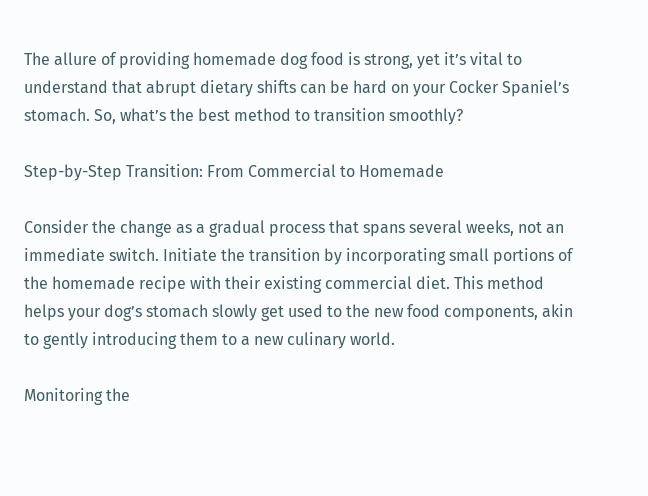The allure of providing homemade dog food is strong, yet it’s vital to understand that abrupt dietary shifts can be hard on your Cocker Spaniel’s stomach. So, what’s the best method to transition smoothly?

Step-by-Step Transition: From Commercial to Homemade

Consider the change as a gradual process that spans several weeks, not an immediate switch. Initiate the transition by incorporating small portions of the homemade recipe with their existing commercial diet. This method helps your dog’s stomach slowly get used to the new food components, akin to gently introducing them to a new culinary world.

Monitoring the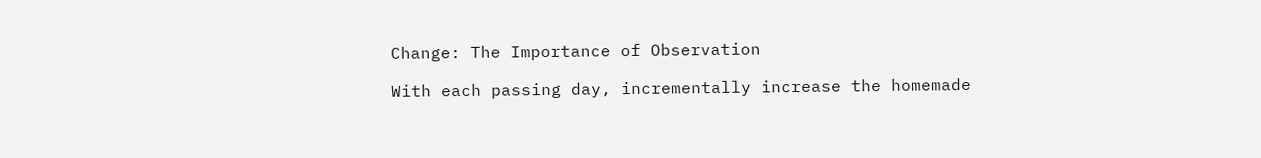Change: The Importance of Observation

With each passing day, incrementally increase the homemade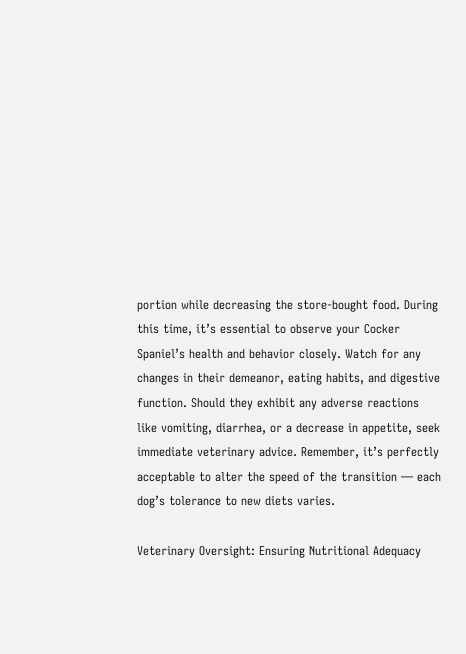portion while decreasing the store-bought food. During this time, it’s essential to observe your Cocker Spaniel’s health and behavior closely. Watch for any changes in their demeanor, eating habits, and digestive function. Should they exhibit any adverse reactions like vomiting, diarrhea, or a decrease in appetite, seek immediate veterinary advice. Remember, it’s perfectly acceptable to alter the speed of the transition — each dog’s tolerance to new diets varies.

Veterinary Oversight: Ensuring Nutritional Adequacy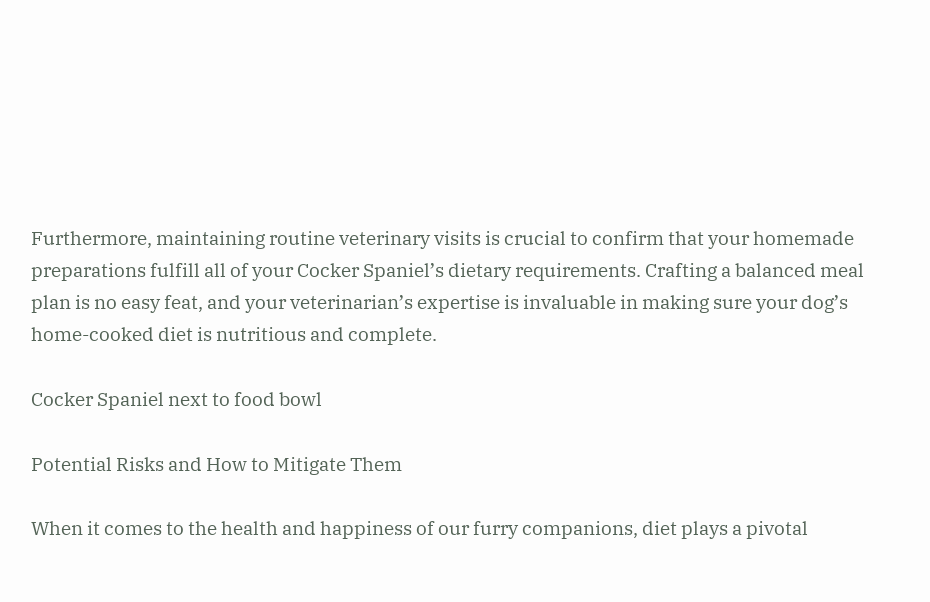Furthermore, maintaining routine veterinary visits is crucial to confirm that your homemade preparations fulfill all of your Cocker Spaniel’s dietary requirements. Crafting a balanced meal plan is no easy feat, and your veterinarian’s expertise is invaluable in making sure your dog’s home-cooked diet is nutritious and complete.

Cocker Spaniel next to food bowl

Potential Risks and How to Mitigate Them

When it comes to the health and happiness of our furry companions, diet plays a pivotal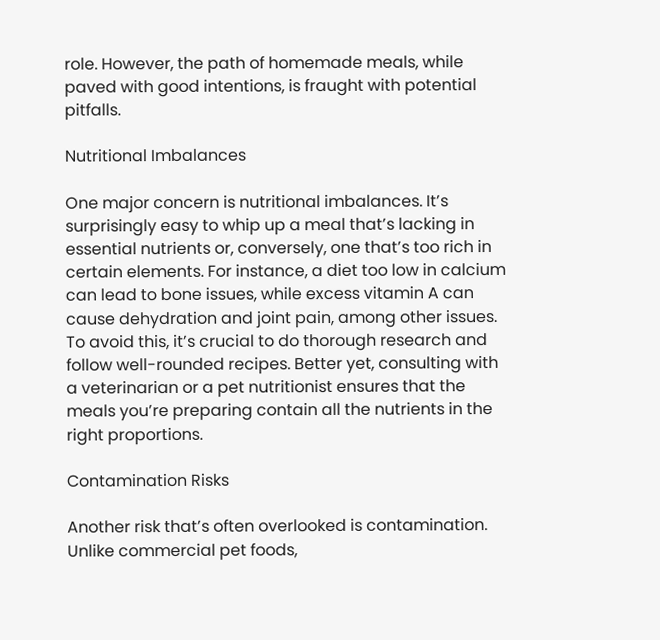role. However, the path of homemade meals, while paved with good intentions, is fraught with potential pitfalls.

Nutritional Imbalances

One major concern is nutritional imbalances. It’s surprisingly easy to whip up a meal that’s lacking in essential nutrients or, conversely, one that’s too rich in certain elements. For instance, a diet too low in calcium can lead to bone issues, while excess vitamin A can cause dehydration and joint pain, among other issues. To avoid this, it’s crucial to do thorough research and follow well-rounded recipes. Better yet, consulting with a veterinarian or a pet nutritionist ensures that the meals you’re preparing contain all the nutrients in the right proportions.

Contamination Risks

Another risk that’s often overlooked is contamination. Unlike commercial pet foods,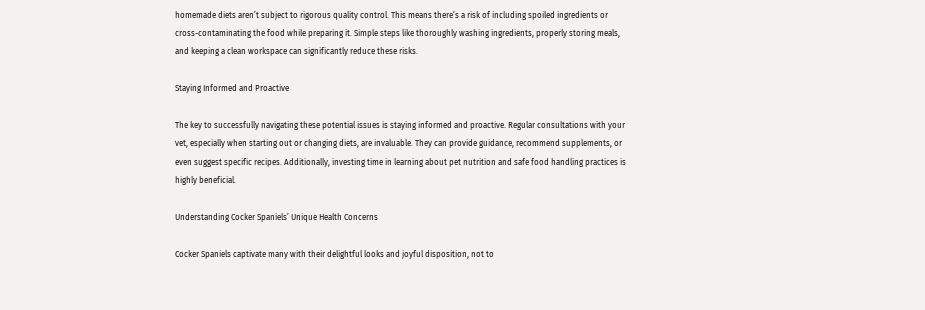homemade diets aren’t subject to rigorous quality control. This means there’s a risk of including spoiled ingredients or cross-contaminating the food while preparing it. Simple steps like thoroughly washing ingredients, properly storing meals, and keeping a clean workspace can significantly reduce these risks.

Staying Informed and Proactive

The key to successfully navigating these potential issues is staying informed and proactive. Regular consultations with your vet, especially when starting out or changing diets, are invaluable. They can provide guidance, recommend supplements, or even suggest specific recipes. Additionally, investing time in learning about pet nutrition and safe food handling practices is highly beneficial.

Understanding Cocker Spaniels’ Unique Health Concerns

Cocker Spaniels captivate many with their delightful looks and joyful disposition, not to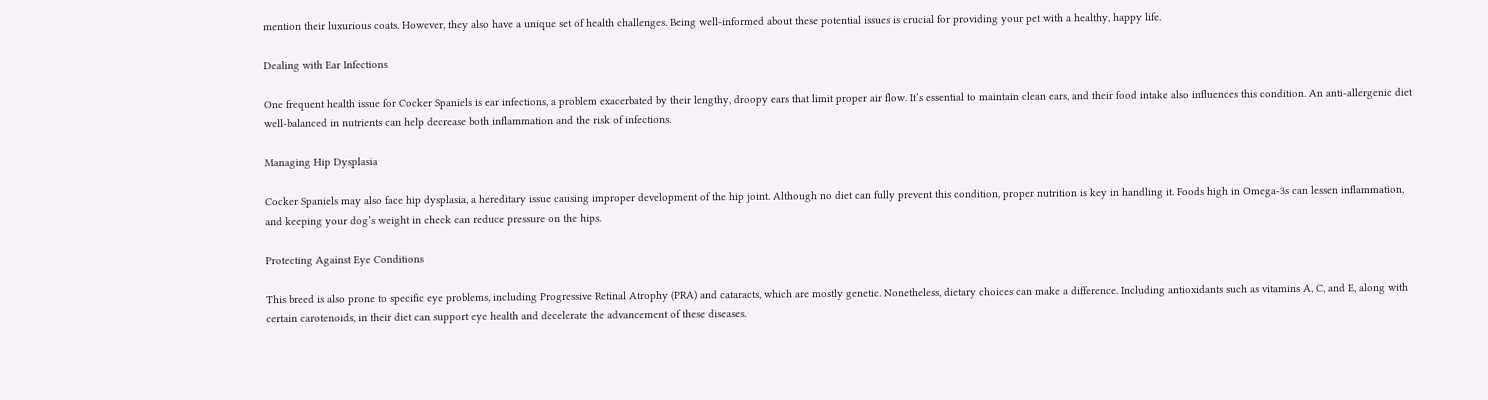mention their luxurious coats. However, they also have a unique set of health challenges. Being well-informed about these potential issues is crucial for providing your pet with a healthy, happy life.

Dealing with Ear Infections

One frequent health issue for Cocker Spaniels is ear infections, a problem exacerbated by their lengthy, droopy ears that limit proper air flow. It’s essential to maintain clean ears, and their food intake also influences this condition. An anti-allergenic diet well-balanced in nutrients can help decrease both inflammation and the risk of infections.

Managing Hip Dysplasia

Cocker Spaniels may also face hip dysplasia, a hereditary issue causing improper development of the hip joint. Although no diet can fully prevent this condition, proper nutrition is key in handling it. Foods high in Omega-3s can lessen inflammation, and keeping your dog’s weight in check can reduce pressure on the hips.

Protecting Against Eye Conditions

This breed is also prone to specific eye problems, including Progressive Retinal Atrophy (PRA) and cataracts, which are mostly genetic. Nonetheless, dietary choices can make a difference. Including antioxidants such as vitamins A, C, and E, along with certain carotenoids, in their diet can support eye health and decelerate the advancement of these diseases.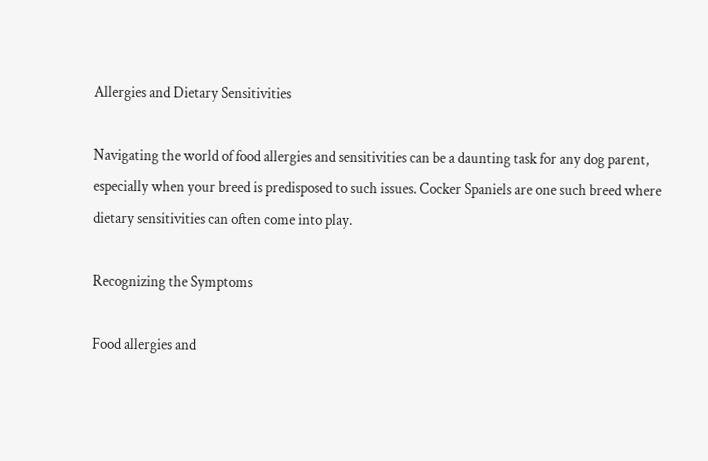Allergies and Dietary Sensitivities

Navigating the world of food allergies and sensitivities can be a daunting task for any dog parent, especially when your breed is predisposed to such issues. Cocker Spaniels are one such breed where dietary sensitivities can often come into play.

Recognizing the Symptoms

Food allergies and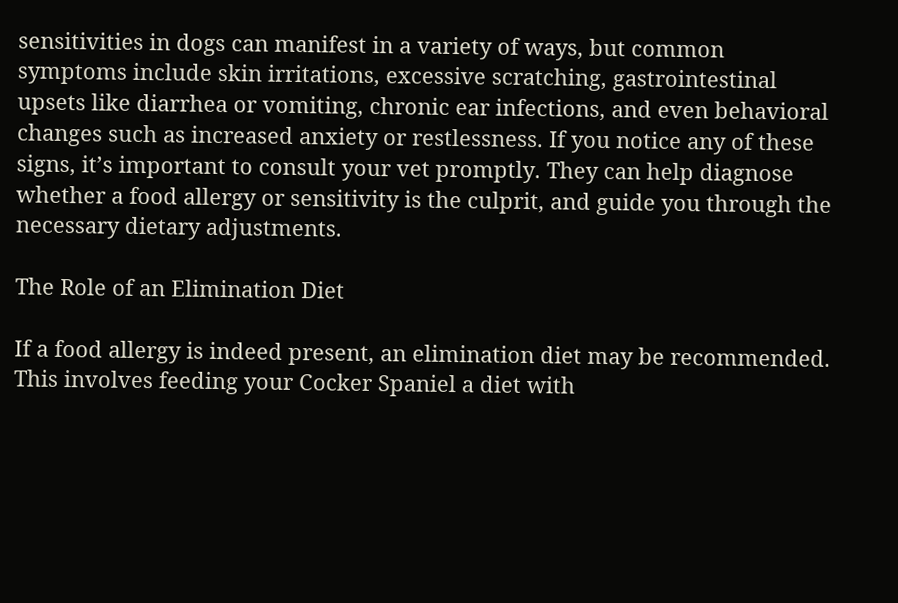sensitivities in dogs can manifest in a variety of ways, but common symptoms include skin irritations, excessive scratching, gastrointestinal upsets like diarrhea or vomiting, chronic ear infections, and even behavioral changes such as increased anxiety or restlessness. If you notice any of these signs, it’s important to consult your vet promptly. They can help diagnose whether a food allergy or sensitivity is the culprit, and guide you through the necessary dietary adjustments.

The Role of an Elimination Diet

If a food allergy is indeed present, an elimination diet may be recommended. This involves feeding your Cocker Spaniel a diet with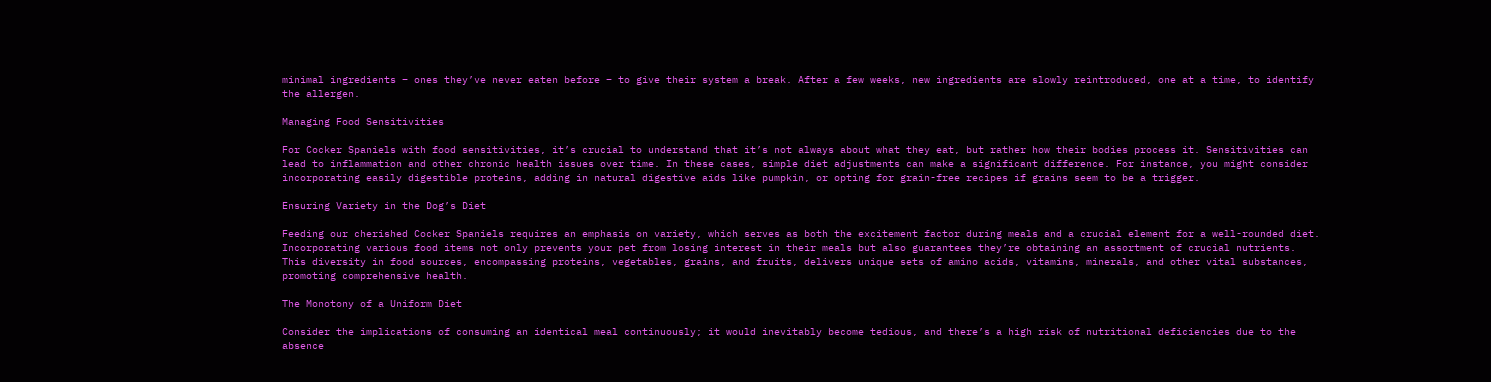minimal ingredients – ones they’ve never eaten before – to give their system a break. After a few weeks, new ingredients are slowly reintroduced, one at a time, to identify the allergen.

Managing Food Sensitivities

For Cocker Spaniels with food sensitivities, it’s crucial to understand that it’s not always about what they eat, but rather how their bodies process it. Sensitivities can lead to inflammation and other chronic health issues over time. In these cases, simple diet adjustments can make a significant difference. For instance, you might consider incorporating easily digestible proteins, adding in natural digestive aids like pumpkin, or opting for grain-free recipes if grains seem to be a trigger.

Ensuring Variety in the Dog’s Diet

Feeding our cherished Cocker Spaniels requires an emphasis on variety, which serves as both the excitement factor during meals and a crucial element for a well-rounded diet. Incorporating various food items not only prevents your pet from losing interest in their meals but also guarantees they’re obtaining an assortment of crucial nutrients. This diversity in food sources, encompassing proteins, vegetables, grains, and fruits, delivers unique sets of amino acids, vitamins, minerals, and other vital substances, promoting comprehensive health.

The Monotony of a Uniform Diet

Consider the implications of consuming an identical meal continuously; it would inevitably become tedious, and there’s a high risk of nutritional deficiencies due to the absence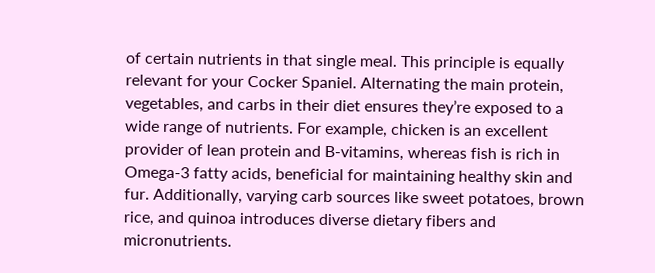of certain nutrients in that single meal. This principle is equally relevant for your Cocker Spaniel. Alternating the main protein, vegetables, and carbs in their diet ensures they’re exposed to a wide range of nutrients. For example, chicken is an excellent provider of lean protein and B-vitamins, whereas fish is rich in Omega-3 fatty acids, beneficial for maintaining healthy skin and fur. Additionally, varying carb sources like sweet potatoes, brown rice, and quinoa introduces diverse dietary fibers and micronutrients.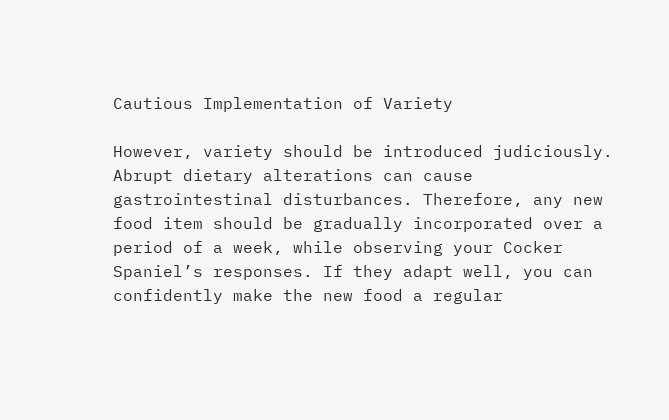Cautious Implementation of Variety

However, variety should be introduced judiciously. Abrupt dietary alterations can cause gastrointestinal disturbances. Therefore, any new food item should be gradually incorporated over a period of a week, while observing your Cocker Spaniel’s responses. If they adapt well, you can confidently make the new food a regular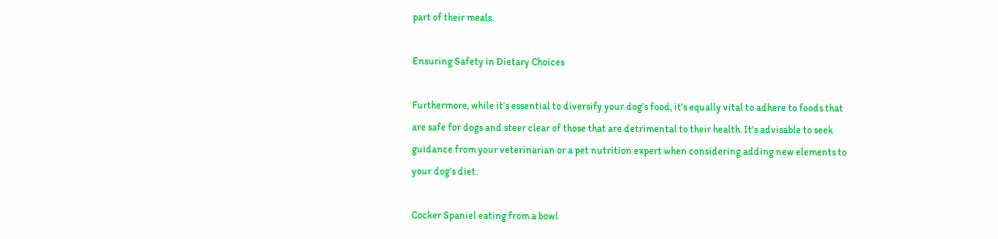part of their meals.

Ensuring Safety in Dietary Choices

Furthermore, while it’s essential to diversify your dog’s food, it’s equally vital to adhere to foods that are safe for dogs and steer clear of those that are detrimental to their health. It’s advisable to seek guidance from your veterinarian or a pet nutrition expert when considering adding new elements to your dog’s diet.

Cocker Spaniel eating from a bowl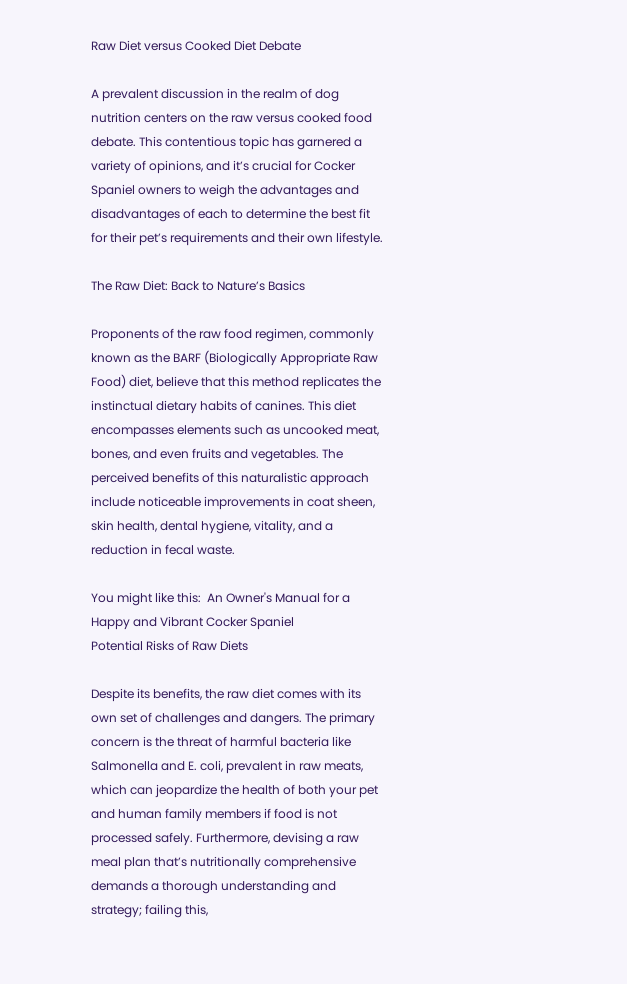Raw Diet versus Cooked Diet Debate

A prevalent discussion in the realm of dog nutrition centers on the raw versus cooked food debate. This contentious topic has garnered a variety of opinions, and it’s crucial for Cocker Spaniel owners to weigh the advantages and disadvantages of each to determine the best fit for their pet’s requirements and their own lifestyle.

The Raw Diet: Back to Nature’s Basics

Proponents of the raw food regimen, commonly known as the BARF (Biologically Appropriate Raw Food) diet, believe that this method replicates the instinctual dietary habits of canines. This diet encompasses elements such as uncooked meat, bones, and even fruits and vegetables. The perceived benefits of this naturalistic approach include noticeable improvements in coat sheen, skin health, dental hygiene, vitality, and a reduction in fecal waste.

You might like this:  An Owner's Manual for a Happy and Vibrant Cocker Spaniel
Potential Risks of Raw Diets

Despite its benefits, the raw diet comes with its own set of challenges and dangers. The primary concern is the threat of harmful bacteria like Salmonella and E. coli, prevalent in raw meats, which can jeopardize the health of both your pet and human family members if food is not processed safely. Furthermore, devising a raw meal plan that’s nutritionally comprehensive demands a thorough understanding and strategy; failing this,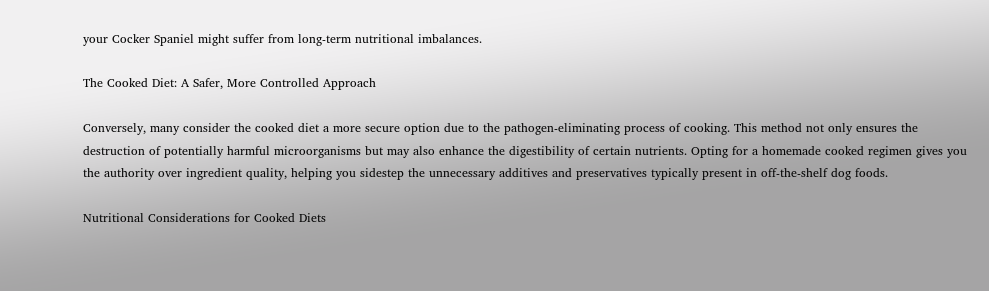your Cocker Spaniel might suffer from long-term nutritional imbalances.

The Cooked Diet: A Safer, More Controlled Approach

Conversely, many consider the cooked diet a more secure option due to the pathogen-eliminating process of cooking. This method not only ensures the destruction of potentially harmful microorganisms but may also enhance the digestibility of certain nutrients. Opting for a homemade cooked regimen gives you the authority over ingredient quality, helping you sidestep the unnecessary additives and preservatives typically present in off-the-shelf dog foods.

Nutritional Considerations for Cooked Diets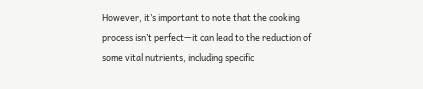However, it’s important to note that the cooking process isn’t perfect—it can lead to the reduction of some vital nutrients, including specific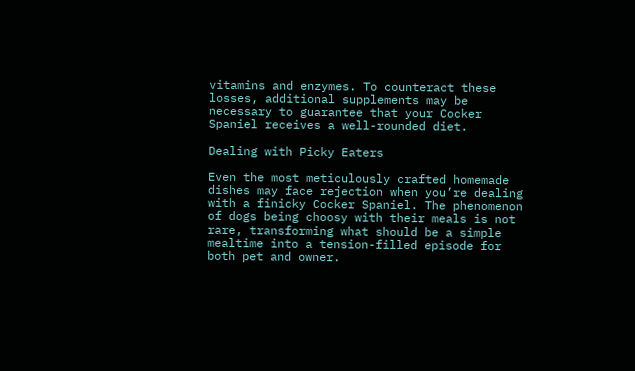vitamins and enzymes. To counteract these losses, additional supplements may be necessary to guarantee that your Cocker Spaniel receives a well-rounded diet.

Dealing with Picky Eaters

Even the most meticulously crafted homemade dishes may face rejection when you’re dealing with a finicky Cocker Spaniel. The phenomenon of dogs being choosy with their meals is not rare, transforming what should be a simple mealtime into a tension-filled episode for both pet and owner.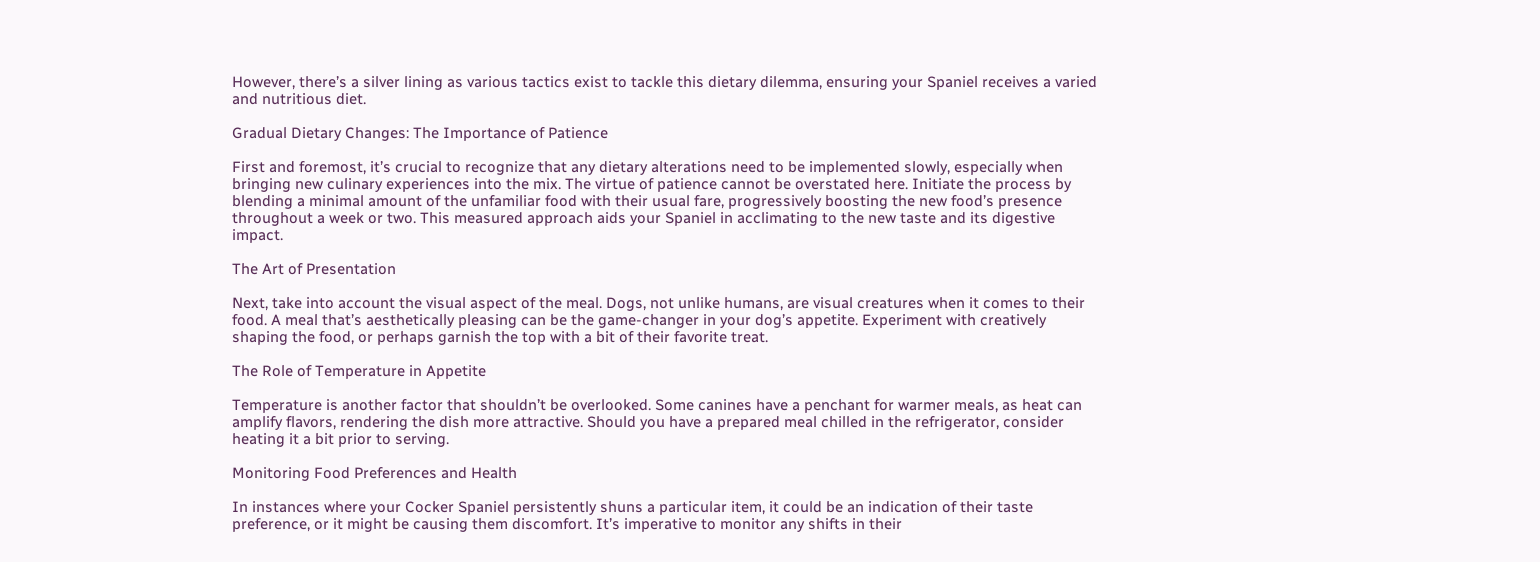However, there’s a silver lining as various tactics exist to tackle this dietary dilemma, ensuring your Spaniel receives a varied and nutritious diet.

Gradual Dietary Changes: The Importance of Patience

First and foremost, it’s crucial to recognize that any dietary alterations need to be implemented slowly, especially when bringing new culinary experiences into the mix. The virtue of patience cannot be overstated here. Initiate the process by blending a minimal amount of the unfamiliar food with their usual fare, progressively boosting the new food’s presence throughout a week or two. This measured approach aids your Spaniel in acclimating to the new taste and its digestive impact.

The Art of Presentation

Next, take into account the visual aspect of the meal. Dogs, not unlike humans, are visual creatures when it comes to their food. A meal that’s aesthetically pleasing can be the game-changer in your dog’s appetite. Experiment with creatively shaping the food, or perhaps garnish the top with a bit of their favorite treat.

The Role of Temperature in Appetite

Temperature is another factor that shouldn’t be overlooked. Some canines have a penchant for warmer meals, as heat can amplify flavors, rendering the dish more attractive. Should you have a prepared meal chilled in the refrigerator, consider heating it a bit prior to serving.

Monitoring Food Preferences and Health

In instances where your Cocker Spaniel persistently shuns a particular item, it could be an indication of their taste preference, or it might be causing them discomfort. It’s imperative to monitor any shifts in their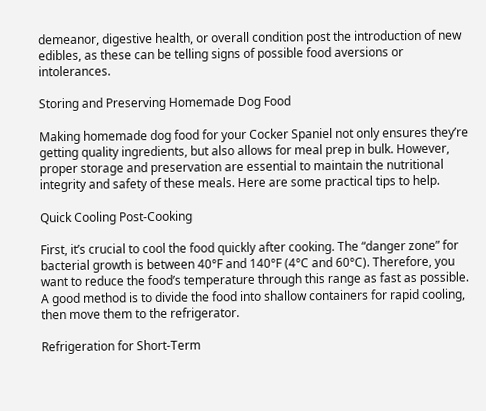demeanor, digestive health, or overall condition post the introduction of new edibles, as these can be telling signs of possible food aversions or intolerances.

Storing and Preserving Homemade Dog Food

Making homemade dog food for your Cocker Spaniel not only ensures they’re getting quality ingredients, but also allows for meal prep in bulk. However, proper storage and preservation are essential to maintain the nutritional integrity and safety of these meals. Here are some practical tips to help.

Quick Cooling Post-Cooking

First, it’s crucial to cool the food quickly after cooking. The “danger zone” for bacterial growth is between 40°F and 140°F (4°C and 60°C). Therefore, you want to reduce the food’s temperature through this range as fast as possible. A good method is to divide the food into shallow containers for rapid cooling, then move them to the refrigerator.

Refrigeration for Short-Term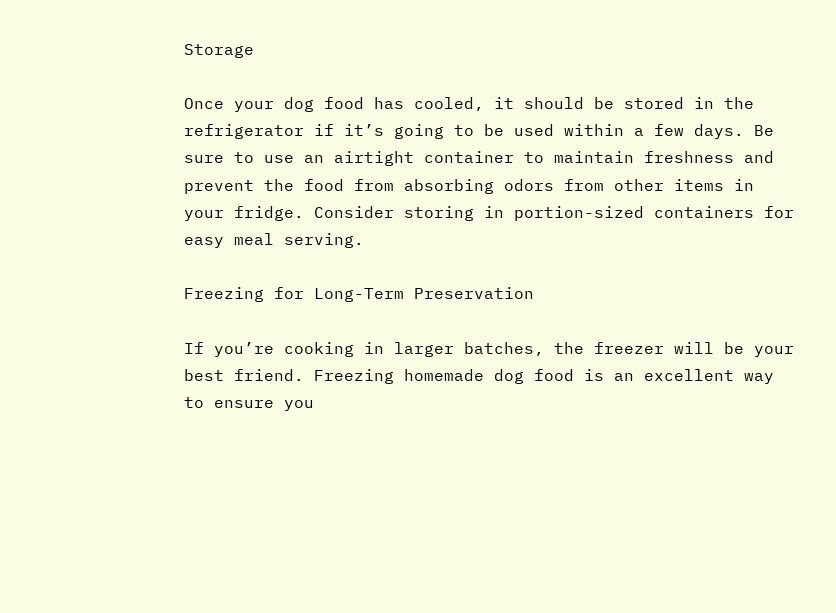Storage

Once your dog food has cooled, it should be stored in the refrigerator if it’s going to be used within a few days. Be sure to use an airtight container to maintain freshness and prevent the food from absorbing odors from other items in your fridge. Consider storing in portion-sized containers for easy meal serving.

Freezing for Long-Term Preservation

If you’re cooking in larger batches, the freezer will be your best friend. Freezing homemade dog food is an excellent way to ensure you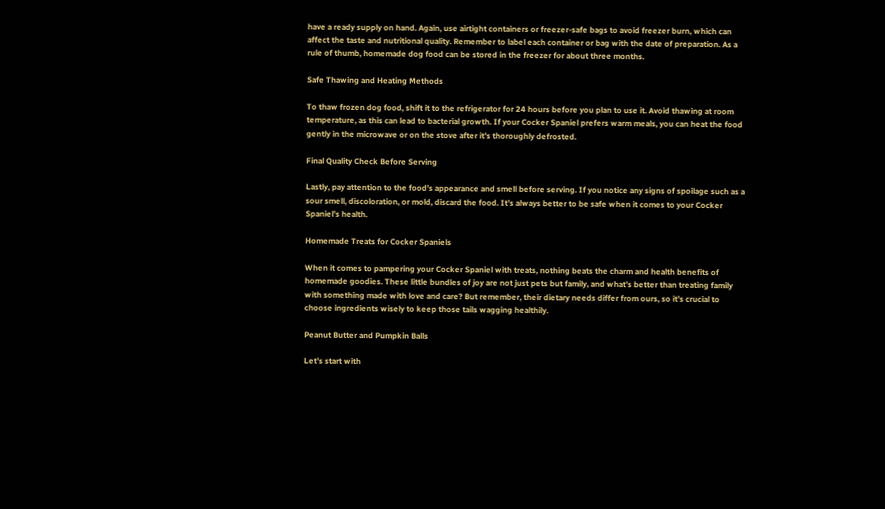have a ready supply on hand. Again, use airtight containers or freezer-safe bags to avoid freezer burn, which can affect the taste and nutritional quality. Remember to label each container or bag with the date of preparation. As a rule of thumb, homemade dog food can be stored in the freezer for about three months.

Safe Thawing and Heating Methods

To thaw frozen dog food, shift it to the refrigerator for 24 hours before you plan to use it. Avoid thawing at room temperature, as this can lead to bacterial growth. If your Cocker Spaniel prefers warm meals, you can heat the food gently in the microwave or on the stove after it’s thoroughly defrosted.

Final Quality Check Before Serving

Lastly, pay attention to the food’s appearance and smell before serving. If you notice any signs of spoilage such as a sour smell, discoloration, or mold, discard the food. It’s always better to be safe when it comes to your Cocker Spaniel’s health.

Homemade Treats for Cocker Spaniels

When it comes to pampering your Cocker Spaniel with treats, nothing beats the charm and health benefits of homemade goodies. These little bundles of joy are not just pets but family, and what’s better than treating family with something made with love and care? But remember, their dietary needs differ from ours, so it’s crucial to choose ingredients wisely to keep those tails wagging healthily.

Peanut Butter and Pumpkin Balls

Let’s start with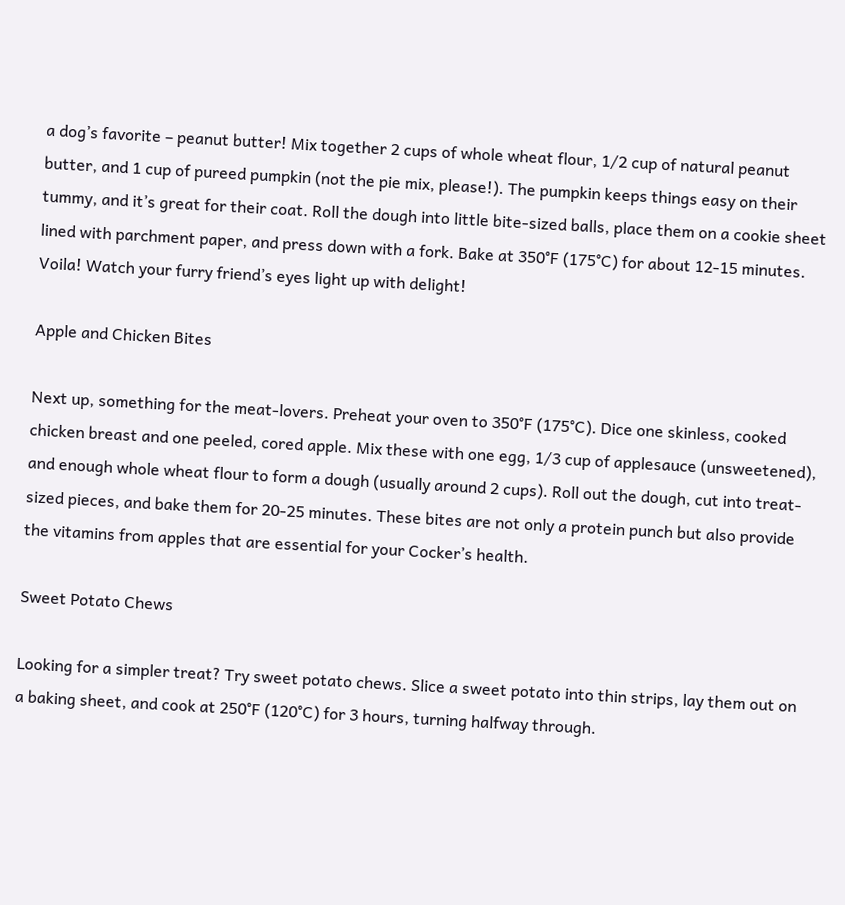a dog’s favorite – peanut butter! Mix together 2 cups of whole wheat flour, 1/2 cup of natural peanut butter, and 1 cup of pureed pumpkin (not the pie mix, please!). The pumpkin keeps things easy on their tummy, and it’s great for their coat. Roll the dough into little bite-sized balls, place them on a cookie sheet lined with parchment paper, and press down with a fork. Bake at 350°F (175°C) for about 12-15 minutes. Voila! Watch your furry friend’s eyes light up with delight!

Apple and Chicken Bites

Next up, something for the meat-lovers. Preheat your oven to 350°F (175°C). Dice one skinless, cooked chicken breast and one peeled, cored apple. Mix these with one egg, 1/3 cup of applesauce (unsweetened), and enough whole wheat flour to form a dough (usually around 2 cups). Roll out the dough, cut into treat-sized pieces, and bake them for 20-25 minutes. These bites are not only a protein punch but also provide the vitamins from apples that are essential for your Cocker’s health.

Sweet Potato Chews

Looking for a simpler treat? Try sweet potato chews. Slice a sweet potato into thin strips, lay them out on a baking sheet, and cook at 250°F (120°C) for 3 hours, turning halfway through.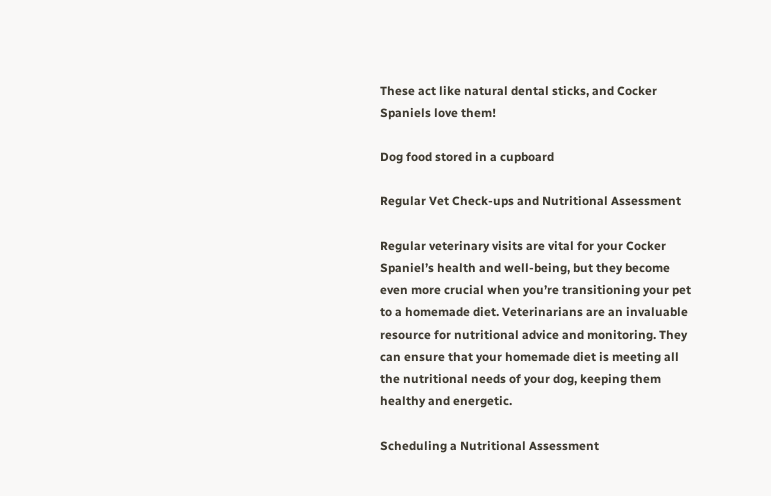These act like natural dental sticks, and Cocker Spaniels love them!

Dog food stored in a cupboard

Regular Vet Check-ups and Nutritional Assessment

Regular veterinary visits are vital for your Cocker Spaniel’s health and well-being, but they become even more crucial when you’re transitioning your pet to a homemade diet. Veterinarians are an invaluable resource for nutritional advice and monitoring. They can ensure that your homemade diet is meeting all the nutritional needs of your dog, keeping them healthy and energetic.

Scheduling a Nutritional Assessment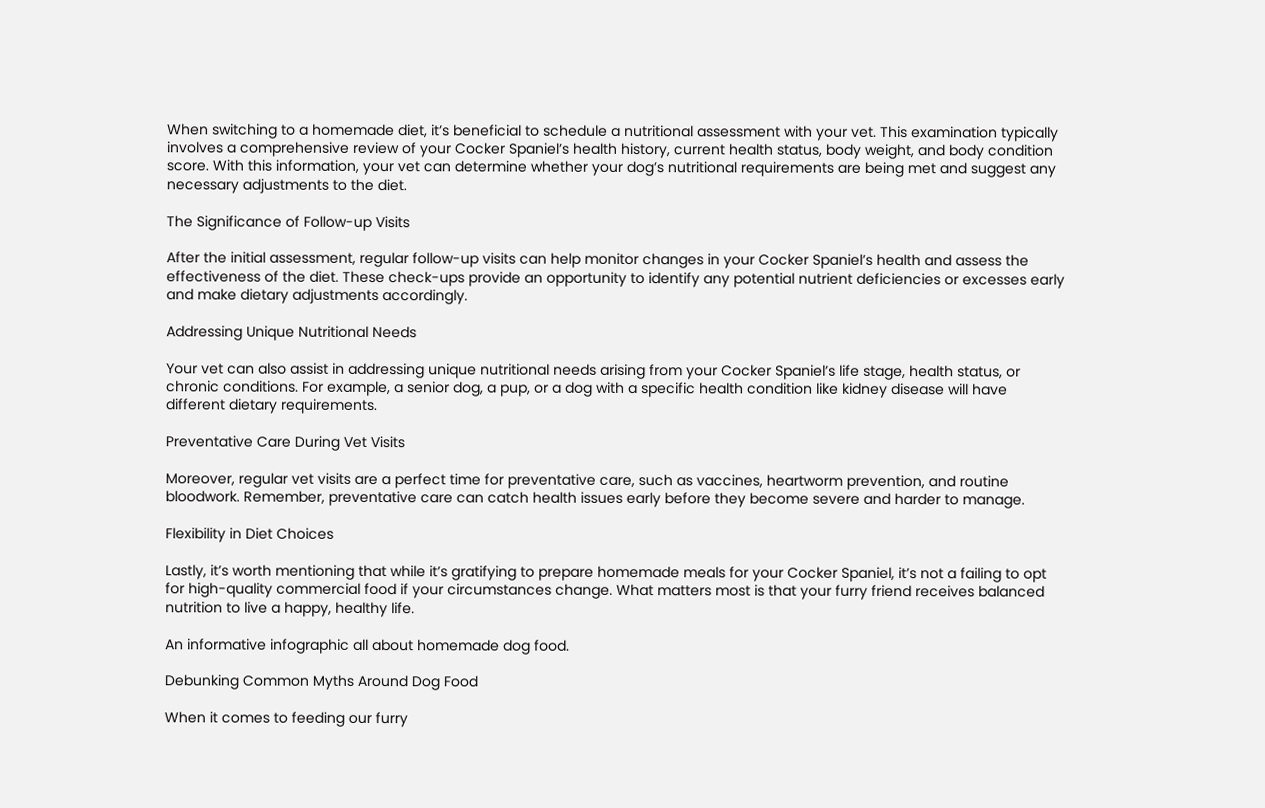When switching to a homemade diet, it’s beneficial to schedule a nutritional assessment with your vet. This examination typically involves a comprehensive review of your Cocker Spaniel’s health history, current health status, body weight, and body condition score. With this information, your vet can determine whether your dog’s nutritional requirements are being met and suggest any necessary adjustments to the diet.

The Significance of Follow-up Visits

After the initial assessment, regular follow-up visits can help monitor changes in your Cocker Spaniel’s health and assess the effectiveness of the diet. These check-ups provide an opportunity to identify any potential nutrient deficiencies or excesses early and make dietary adjustments accordingly.

Addressing Unique Nutritional Needs

Your vet can also assist in addressing unique nutritional needs arising from your Cocker Spaniel’s life stage, health status, or chronic conditions. For example, a senior dog, a pup, or a dog with a specific health condition like kidney disease will have different dietary requirements.

Preventative Care During Vet Visits

Moreover, regular vet visits are a perfect time for preventative care, such as vaccines, heartworm prevention, and routine bloodwork. Remember, preventative care can catch health issues early before they become severe and harder to manage.

Flexibility in Diet Choices

Lastly, it’s worth mentioning that while it’s gratifying to prepare homemade meals for your Cocker Spaniel, it’s not a failing to opt for high-quality commercial food if your circumstances change. What matters most is that your furry friend receives balanced nutrition to live a happy, healthy life.

An informative infographic all about homemade dog food.

Debunking Common Myths Around Dog Food

When it comes to feeding our furry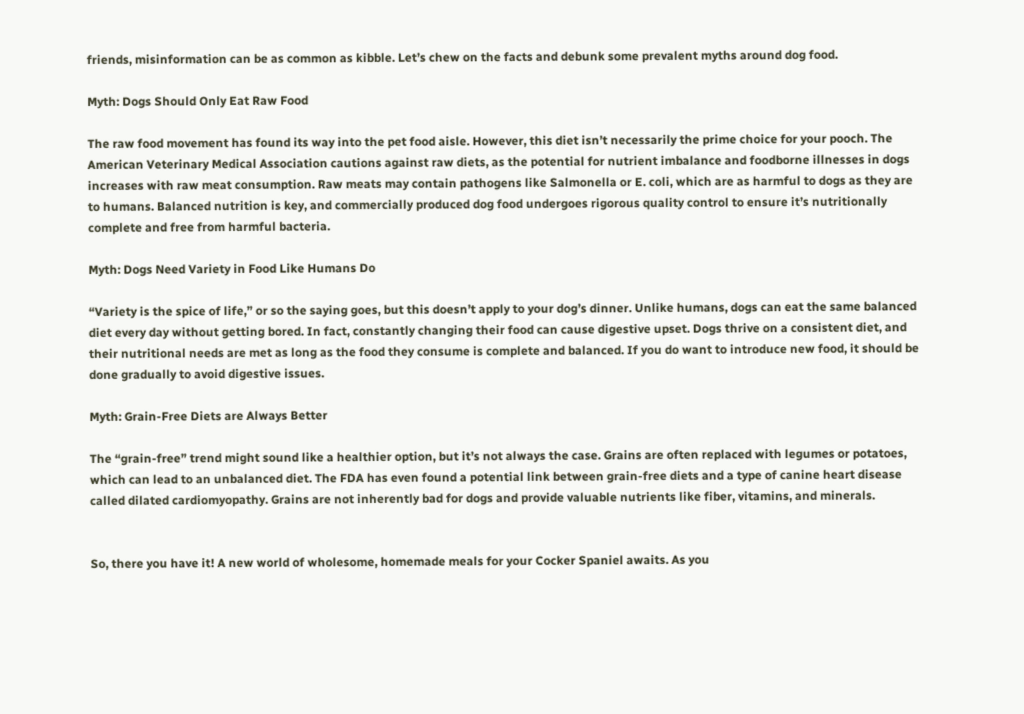friends, misinformation can be as common as kibble. Let’s chew on the facts and debunk some prevalent myths around dog food.

Myth: Dogs Should Only Eat Raw Food

The raw food movement has found its way into the pet food aisle. However, this diet isn’t necessarily the prime choice for your pooch. The American Veterinary Medical Association cautions against raw diets, as the potential for nutrient imbalance and foodborne illnesses in dogs increases with raw meat consumption. Raw meats may contain pathogens like Salmonella or E. coli, which are as harmful to dogs as they are to humans. Balanced nutrition is key, and commercially produced dog food undergoes rigorous quality control to ensure it’s nutritionally complete and free from harmful bacteria.

Myth: Dogs Need Variety in Food Like Humans Do

“Variety is the spice of life,” or so the saying goes, but this doesn’t apply to your dog’s dinner. Unlike humans, dogs can eat the same balanced diet every day without getting bored. In fact, constantly changing their food can cause digestive upset. Dogs thrive on a consistent diet, and their nutritional needs are met as long as the food they consume is complete and balanced. If you do want to introduce new food, it should be done gradually to avoid digestive issues.

Myth: Grain-Free Diets are Always Better

The “grain-free” trend might sound like a healthier option, but it’s not always the case. Grains are often replaced with legumes or potatoes, which can lead to an unbalanced diet. The FDA has even found a potential link between grain-free diets and a type of canine heart disease called dilated cardiomyopathy. Grains are not inherently bad for dogs and provide valuable nutrients like fiber, vitamins, and minerals.


So, there you have it! A new world of wholesome, homemade meals for your Cocker Spaniel awaits. As you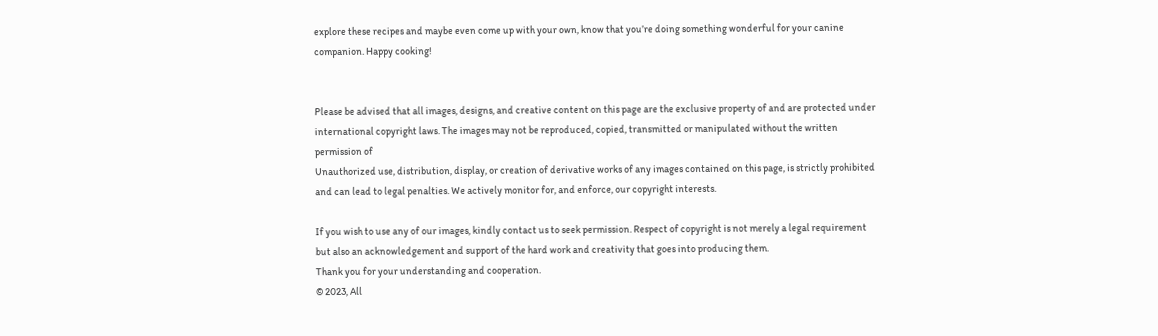explore these recipes and maybe even come up with your own, know that you’re doing something wonderful for your canine companion. Happy cooking!


Please be advised that all images, designs, and creative content on this page are the exclusive property of and are protected under international copyright laws. The images may not be reproduced, copied, transmitted or manipulated without the written permission of
Unauthorized use, distribution, display, or creation of derivative works of any images contained on this page, is strictly prohibited and can lead to legal penalties. We actively monitor for, and enforce, our copyright interests.

If you wish to use any of our images, kindly contact us to seek permission. Respect of copyright is not merely a legal requirement but also an acknowledgement and support of the hard work and creativity that goes into producing them.
Thank you for your understanding and cooperation.
© 2023, All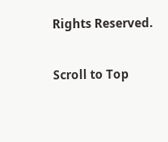Rights Reserved.

Scroll to Top